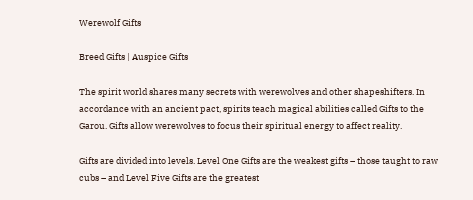Werewolf Gifts

Breed Gifts | Auspice Gifts

The spirit world shares many secrets with werewolves and other shapeshifters. In accordance with an ancient pact, spirits teach magical abilities called Gifts to the Garou. Gifts allow werewolves to focus their spiritual energy to affect reality.

Gifts are divided into levels. Level One Gifts are the weakest gifts – those taught to raw cubs – and Level Five Gifts are the greatest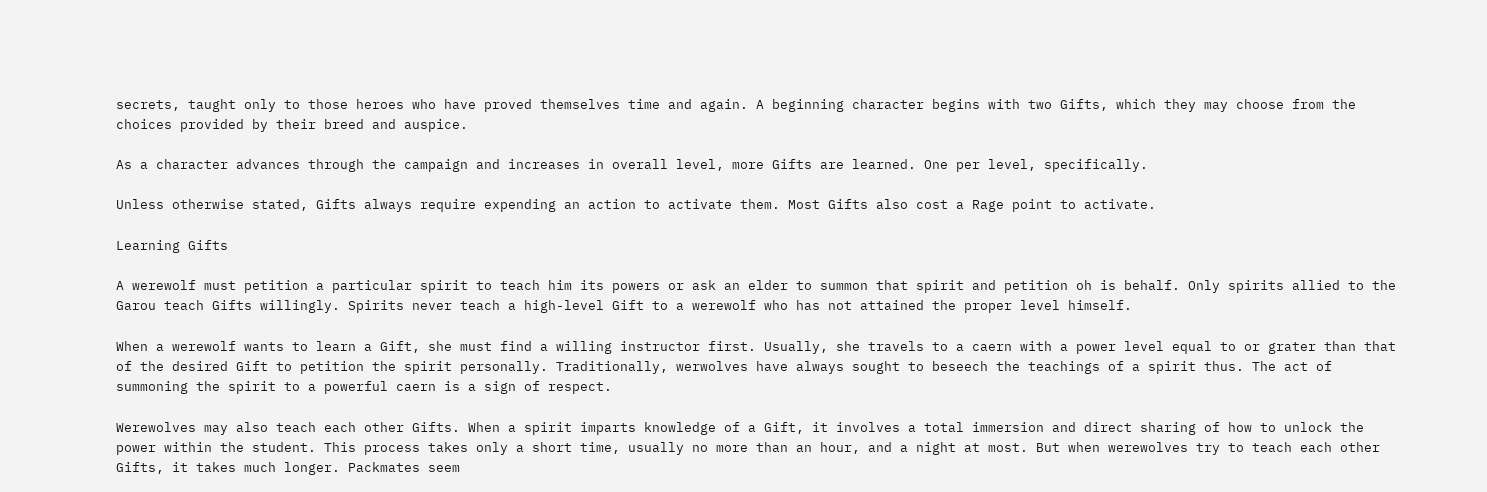secrets, taught only to those heroes who have proved themselves time and again. A beginning character begins with two Gifts, which they may choose from the choices provided by their breed and auspice.

As a character advances through the campaign and increases in overall level, more Gifts are learned. One per level, specifically.

Unless otherwise stated, Gifts always require expending an action to activate them. Most Gifts also cost a Rage point to activate.

Learning Gifts

A werewolf must petition a particular spirit to teach him its powers or ask an elder to summon that spirit and petition oh is behalf. Only spirits allied to the Garou teach Gifts willingly. Spirits never teach a high-level Gift to a werewolf who has not attained the proper level himself.

When a werewolf wants to learn a Gift, she must find a willing instructor first. Usually, she travels to a caern with a power level equal to or grater than that of the desired Gift to petition the spirit personally. Traditionally, werwolves have always sought to beseech the teachings of a spirit thus. The act of summoning the spirit to a powerful caern is a sign of respect.

Werewolves may also teach each other Gifts. When a spirit imparts knowledge of a Gift, it involves a total immersion and direct sharing of how to unlock the power within the student. This process takes only a short time, usually no more than an hour, and a night at most. But when werewolves try to teach each other Gifts, it takes much longer. Packmates seem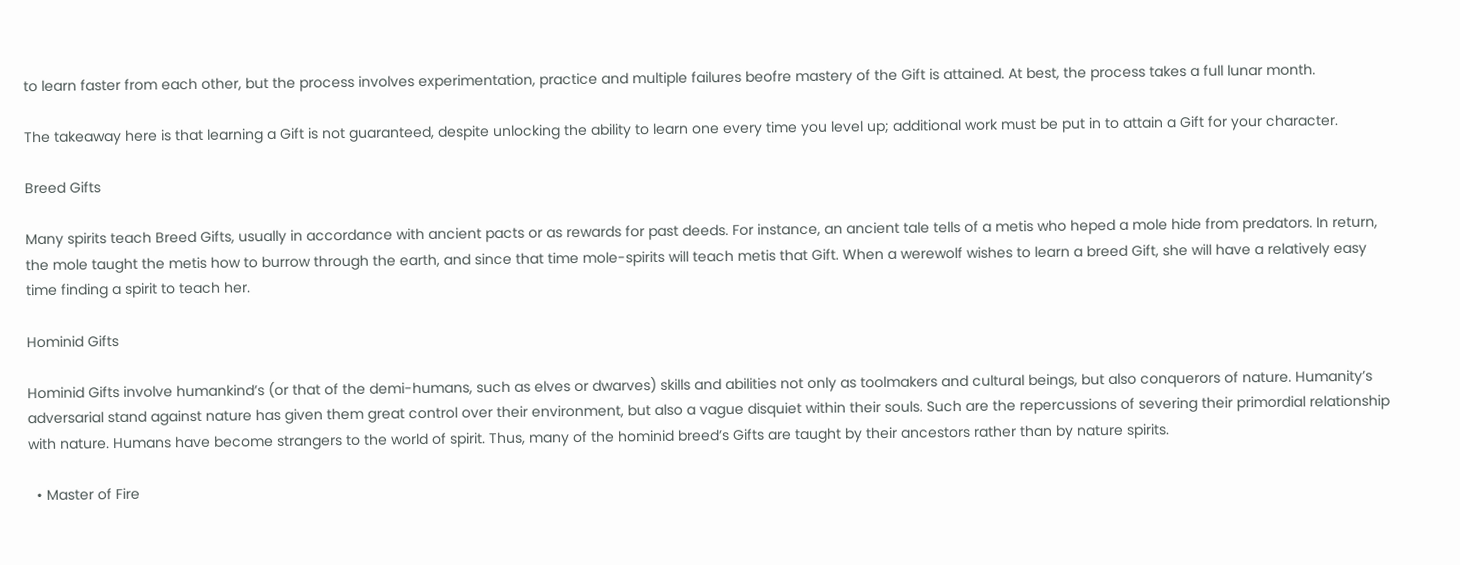to learn faster from each other, but the process involves experimentation, practice and multiple failures beofre mastery of the Gift is attained. At best, the process takes a full lunar month.

The takeaway here is that learning a Gift is not guaranteed, despite unlocking the ability to learn one every time you level up; additional work must be put in to attain a Gift for your character.

Breed Gifts

Many spirits teach Breed Gifts, usually in accordance with ancient pacts or as rewards for past deeds. For instance, an ancient tale tells of a metis who heped a mole hide from predators. In return, the mole taught the metis how to burrow through the earth, and since that time mole-spirits will teach metis that Gift. When a werewolf wishes to learn a breed Gift, she will have a relatively easy time finding a spirit to teach her.

Hominid Gifts

Hominid Gifts involve humankind’s (or that of the demi-humans, such as elves or dwarves) skills and abilities not only as toolmakers and cultural beings, but also conquerors of nature. Humanity’s adversarial stand against nature has given them great control over their environment, but also a vague disquiet within their souls. Such are the repercussions of severing their primordial relationship with nature. Humans have become strangers to the world of spirit. Thus, many of the hominid breed’s Gifts are taught by their ancestors rather than by nature spirits.

  • Master of Fire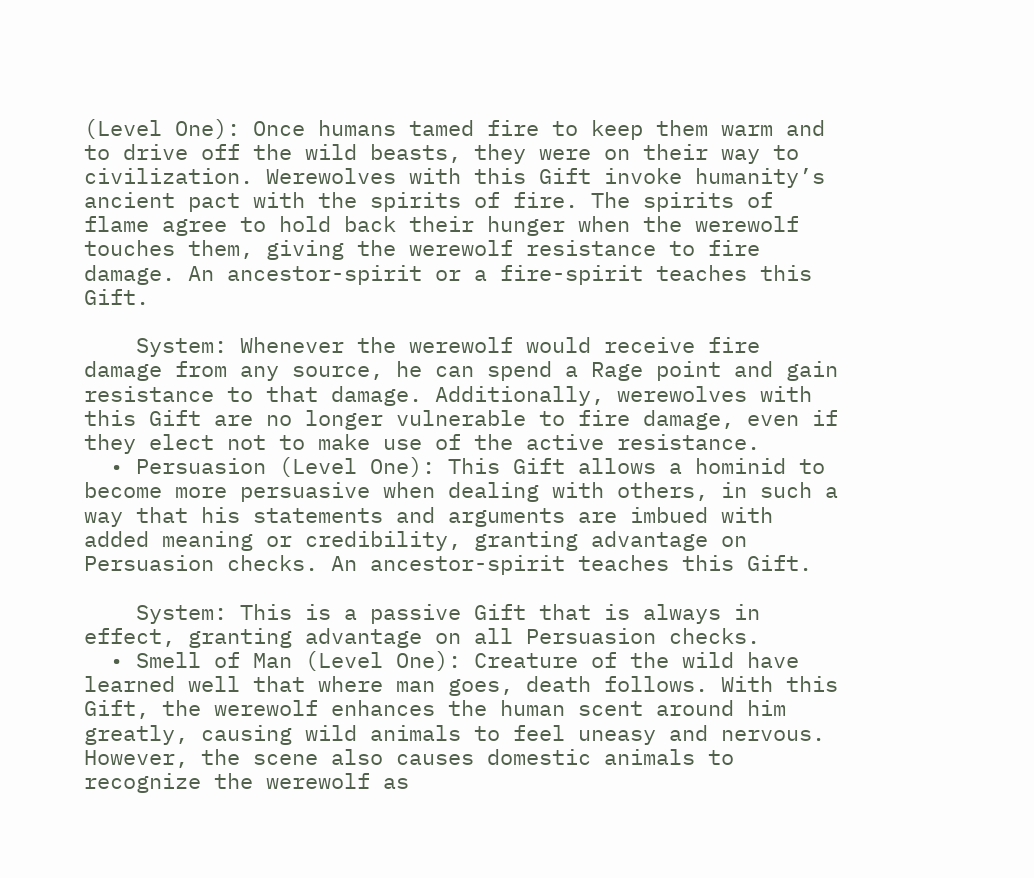(Level One): Once humans tamed fire to keep them warm and to drive off the wild beasts, they were on their way to civilization. Werewolves with this Gift invoke humanity’s ancient pact with the spirits of fire. The spirits of flame agree to hold back their hunger when the werewolf touches them, giving the werewolf resistance to fire damage. An ancestor-spirit or a fire-spirit teaches this Gift.

    System: Whenever the werewolf would receive fire damage from any source, he can spend a Rage point and gain resistance to that damage. Additionally, werewolves with this Gift are no longer vulnerable to fire damage, even if they elect not to make use of the active resistance.
  • Persuasion (Level One): This Gift allows a hominid to become more persuasive when dealing with others, in such a way that his statements and arguments are imbued with added meaning or credibility, granting advantage on Persuasion checks. An ancestor-spirit teaches this Gift.

    System: This is a passive Gift that is always in effect, granting advantage on all Persuasion checks.
  • Smell of Man (Level One): Creature of the wild have learned well that where man goes, death follows. With this Gift, the werewolf enhances the human scent around him greatly, causing wild animals to feel uneasy and nervous. However, the scene also causes domestic animals to recognize the werewolf as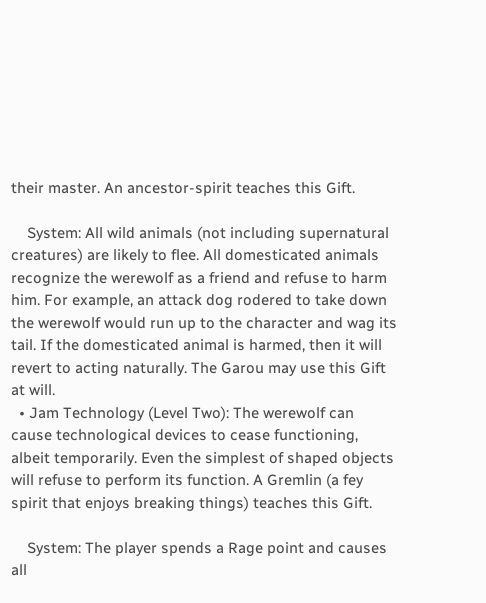their master. An ancestor-spirit teaches this Gift.

    System: All wild animals (not including supernatural creatures) are likely to flee. All domesticated animals recognize the werewolf as a friend and refuse to harm him. For example, an attack dog rodered to take down the werewolf would run up to the character and wag its tail. If the domesticated animal is harmed, then it will revert to acting naturally. The Garou may use this Gift at will.
  • Jam Technology (Level Two): The werewolf can cause technological devices to cease functioning, albeit temporarily. Even the simplest of shaped objects will refuse to perform its function. A Gremlin (a fey spirit that enjoys breaking things) teaches this Gift.

    System: The player spends a Rage point and causes all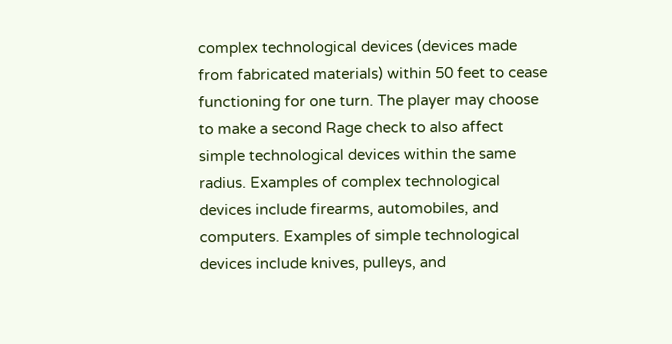complex technological devices (devices made from fabricated materials) within 50 feet to cease functioning for one turn. The player may choose to make a second Rage check to also affect simple technological devices within the same radius. Examples of complex technological devices include firearms, automobiles, and computers. Examples of simple technological devices include knives, pulleys, and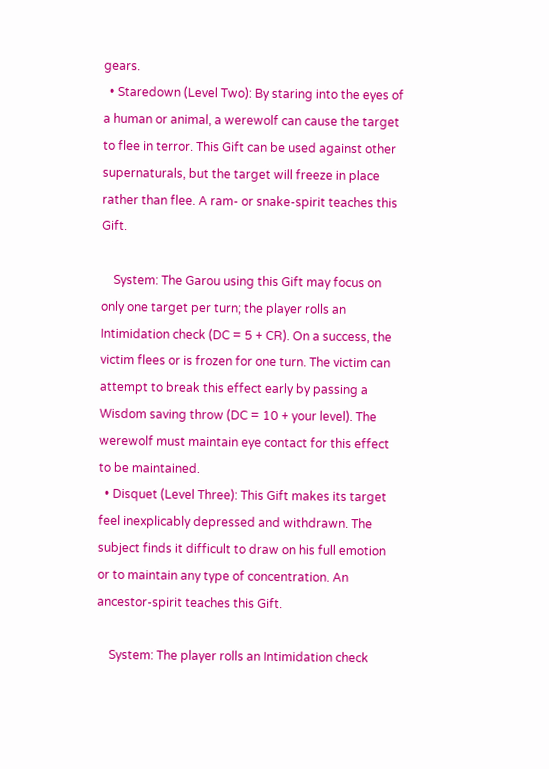gears.
  • Staredown (Level Two): By staring into the eyes of a human or animal, a werewolf can cause the target to flee in terror. This Gift can be used against other supernaturals, but the target will freeze in place rather than flee. A ram- or snake-spirit teaches this Gift.

    System: The Garou using this Gift may focus on only one target per turn; the player rolls an Intimidation check (DC = 5 + CR). On a success, the victim flees or is frozen for one turn. The victim can attempt to break this effect early by passing a Wisdom saving throw (DC = 10 + your level). The werewolf must maintain eye contact for this effect to be maintained.
  • Disquet (Level Three): This Gift makes its target feel inexplicably depressed and withdrawn. The subject finds it difficult to draw on his full emotion or to maintain any type of concentration. An ancestor-spirit teaches this Gift.

    System: The player rolls an Intimidation check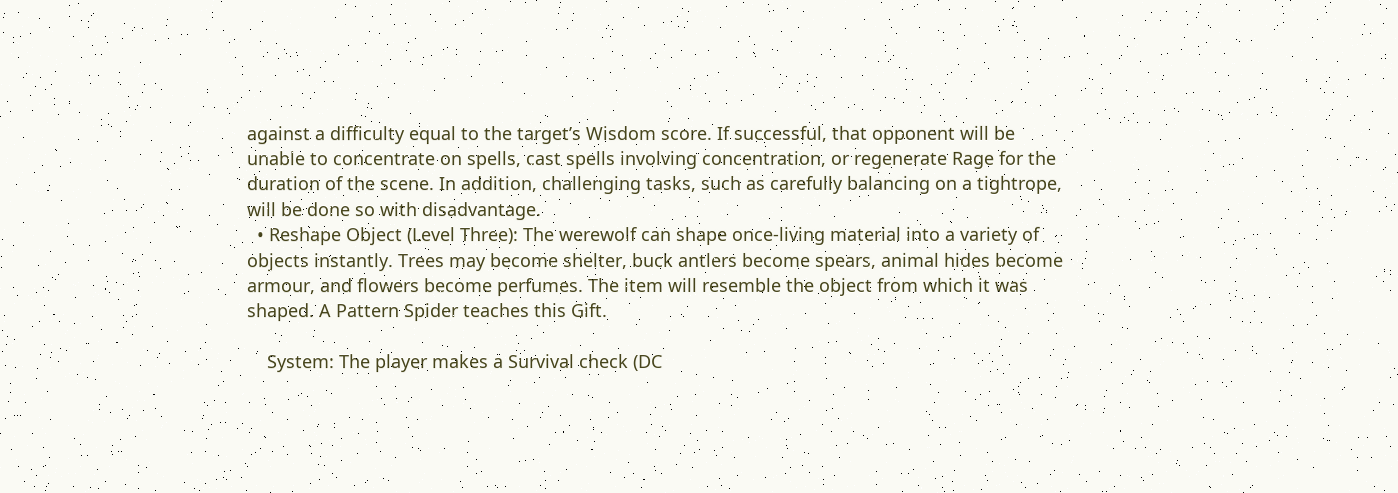against a difficulty equal to the target’s Wisdom score. If successful, that opponent will be unable to concentrate on spells, cast spells involving concentration, or regenerate Rage for the duration of the scene. In addition, challenging tasks, such as carefully balancing on a tightrope, will be done so with disadvantage.
  • Reshape Object (Level Three): The werewolf can shape once-living material into a variety of objects instantly. Trees may become shelter, buck antlers become spears, animal hides become armour, and flowers become perfumes. The item will resemble the object from which it was shaped. A Pattern Spider teaches this Gift.

    System: The player makes a Survival check (DC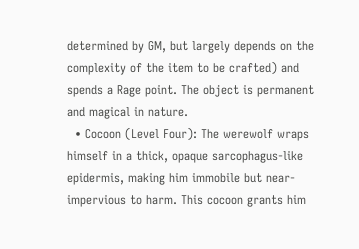determined by GM, but largely depends on the complexity of the item to be crafted) and spends a Rage point. The object is permanent and magical in nature.
  • Cocoon (Level Four): The werewolf wraps himself in a thick, opaque sarcophagus-like epidermis, making him immobile but near-impervious to harm. This cocoon grants him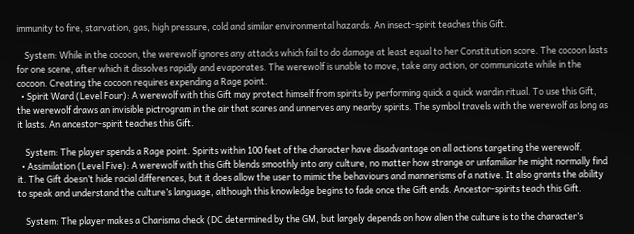immunity to fire, starvation, gas, high pressure, cold and similar environmental hazards. An insect-spirit teaches this Gift.

    System: While in the cocoon, the werewolf ignores any attacks which fail to do damage at least equal to her Constitution score. The cocoon lasts for one scene, after which it dissolves rapidly and evaporates. The werewolf is unable to move, take any action, or communicate while in the cocoon. Creating the cocoon requires expending a Rage point.
  • Spirit Ward (Level Four): A werewolf with this Gift may protect himself from spirits by performing quick a quick wardin ritual. To use this Gift, the werewolf draws an invisible pictrogram in the air that scares and unnerves any nearby spirits. The symbol travels with the werewolf as long as it lasts. An ancestor-spirit teaches this Gift.

    System: The player spends a Rage point. Spirits within 100 feet of the character have disadvantage on all actions targeting the werewolf.
  • Assimilation (Level Five): A werewolf with this Gift blends smoothly into any culture, no matter how strange or unfamiliar he might normally find it. The Gift doesn’t hide racial differences, but it does allow the user to mimic the behaviours and mannerisms of a native. It also grants the ability to speak and understand the culture’s language, although this knowledge begins to fade once the Gift ends. Ancestor-spirits teach this Gift.

    System: The player makes a Charisma check (DC determined by the GM, but largely depends on how alien the culture is to the character’s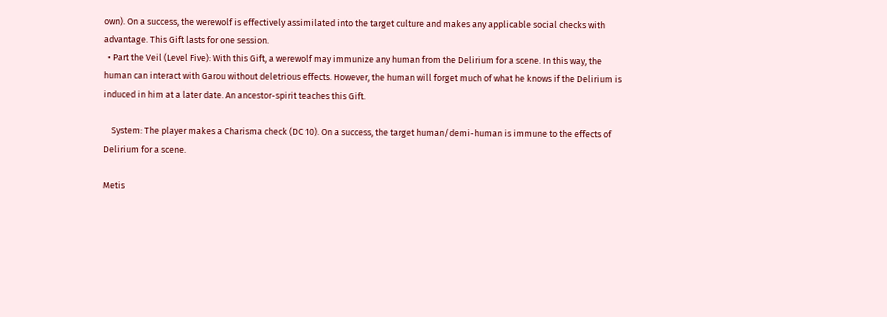own). On a success, the werewolf is effectively assimilated into the target culture and makes any applicable social checks with advantage. This Gift lasts for one session.
  • Part the Veil (Level Five): With this Gift, a werewolf may immunize any human from the Delirium for a scene. In this way, the human can interact with Garou without deletrious effects. However, the human will forget much of what he knows if the Delirium is induced in him at a later date. An ancestor-spirit teaches this Gift.

    System: The player makes a Charisma check (DC 10). On a success, the target human/demi-human is immune to the effects of Delirium for a scene.

Metis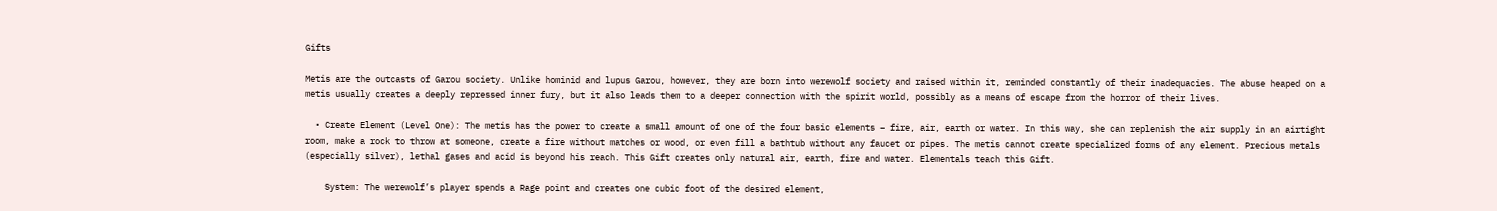Gifts

Metis are the outcasts of Garou society. Unlike hominid and lupus Garou, however, they are born into werewolf society and raised within it, reminded constantly of their inadequacies. The abuse heaped on a metis usually creates a deeply repressed inner fury, but it also leads them to a deeper connection with the spirit world, possibly as a means of escape from the horror of their lives.

  • Create Element (Level One): The metis has the power to create a small amount of one of the four basic elements – fire, air, earth or water. In this way, she can replenish the air supply in an airtight room, make a rock to throw at someone, create a fire without matches or wood, or even fill a bathtub without any faucet or pipes. The metis cannot create specialized forms of any element. Precious metals (especially silver), lethal gases and acid is beyond his reach. This Gift creates only natural air, earth, fire and water. Elementals teach this Gift.

    System: The werewolf’s player spends a Rage point and creates one cubic foot of the desired element,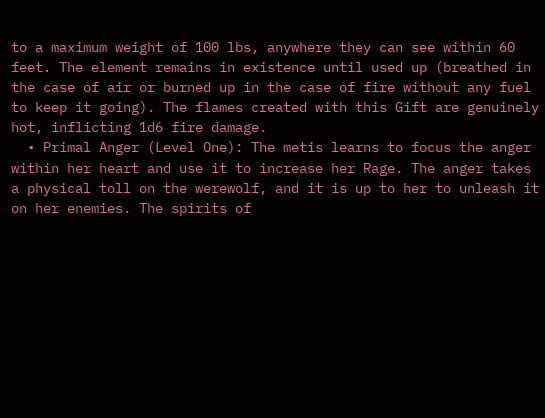to a maximum weight of 100 lbs, anywhere they can see within 60 feet. The element remains in existence until used up (breathed in the case of air or burned up in the case of fire without any fuel to keep it going). The flames created with this Gift are genuinely hot, inflicting 1d6 fire damage.
  • Primal Anger (Level One): The metis learns to focus the anger within her heart and use it to increase her Rage. The anger takes a physical toll on the werewolf, and it is up to her to unleash it on her enemies. The spirits of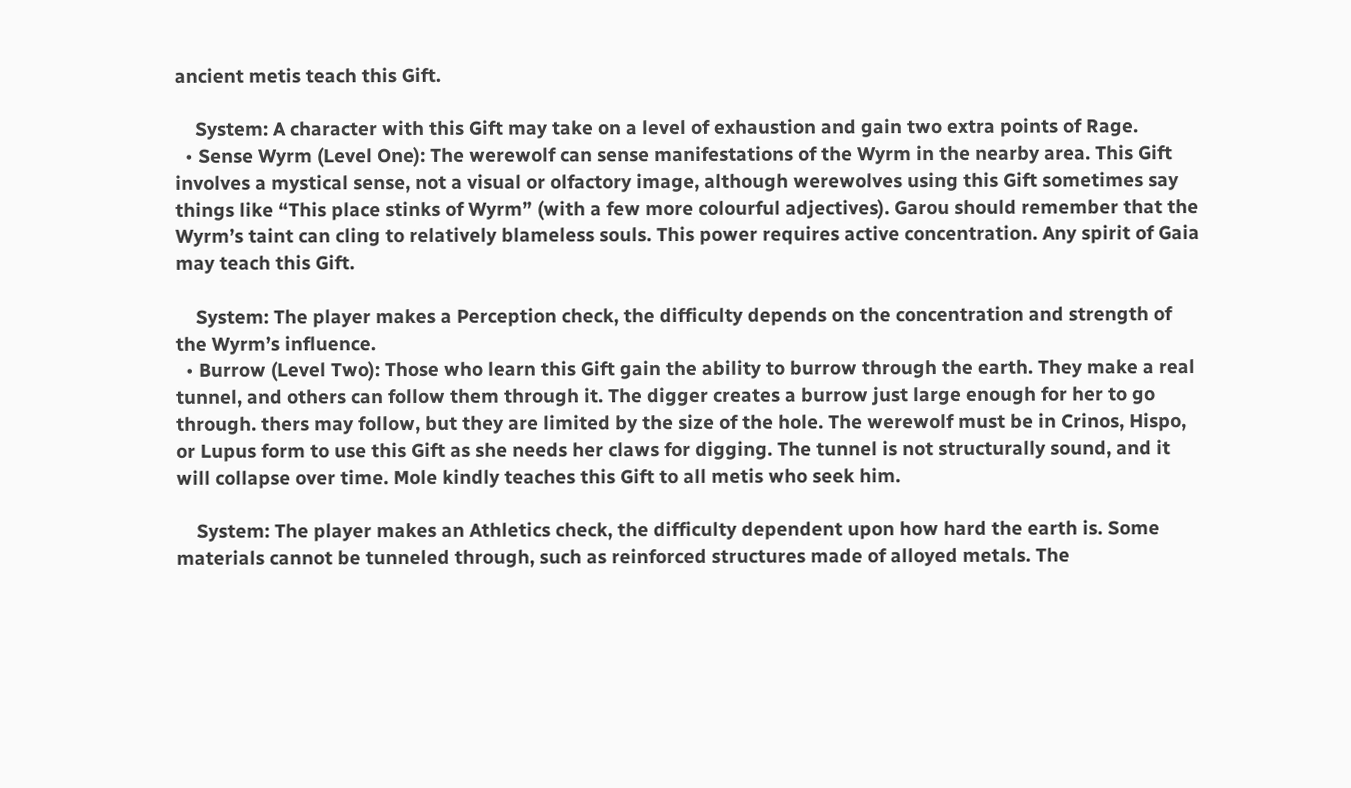ancient metis teach this Gift.

    System: A character with this Gift may take on a level of exhaustion and gain two extra points of Rage.
  • Sense Wyrm (Level One): The werewolf can sense manifestations of the Wyrm in the nearby area. This Gift involves a mystical sense, not a visual or olfactory image, although werewolves using this Gift sometimes say things like “This place stinks of Wyrm” (with a few more colourful adjectives). Garou should remember that the Wyrm’s taint can cling to relatively blameless souls. This power requires active concentration. Any spirit of Gaia may teach this Gift.

    System: The player makes a Perception check, the difficulty depends on the concentration and strength of the Wyrm’s influence.
  • Burrow (Level Two): Those who learn this Gift gain the ability to burrow through the earth. They make a real tunnel, and others can follow them through it. The digger creates a burrow just large enough for her to go through. thers may follow, but they are limited by the size of the hole. The werewolf must be in Crinos, Hispo, or Lupus form to use this Gift as she needs her claws for digging. The tunnel is not structurally sound, and it will collapse over time. Mole kindly teaches this Gift to all metis who seek him.

    System: The player makes an Athletics check, the difficulty dependent upon how hard the earth is. Some materials cannot be tunneled through, such as reinforced structures made of alloyed metals. The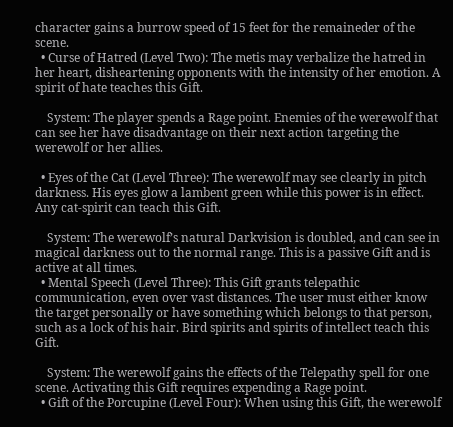character gains a burrow speed of 15 feet for the remaineder of the scene.
  • Curse of Hatred (Level Two): The metis may verbalize the hatred in her heart, disheartening opponents with the intensity of her emotion. A spirit of hate teaches this Gift.

    System: The player spends a Rage point. Enemies of the werewolf that can see her have disadvantage on their next action targeting the werewolf or her allies.

  • Eyes of the Cat (Level Three): The werewolf may see clearly in pitch darkness. His eyes glow a lambent green while this power is in effect. Any cat-spirit can teach this Gift.

    System: The werewolf’s natural Darkvision is doubled, and can see in magical darkness out to the normal range. This is a passive Gift and is active at all times.
  • Mental Speech (Level Three): This Gift grants telepathic communication, even over vast distances. The user must either know the target personally or have something which belongs to that person, such as a lock of his hair. Bird spirits and spirits of intellect teach this Gift.

    System: The werewolf gains the effects of the Telepathy spell for one scene. Activating this Gift requires expending a Rage point.
  • Gift of the Porcupine (Level Four): When using this Gift, the werewolf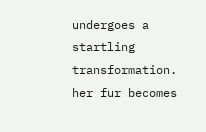undergoes a startling transformation. her fur becomes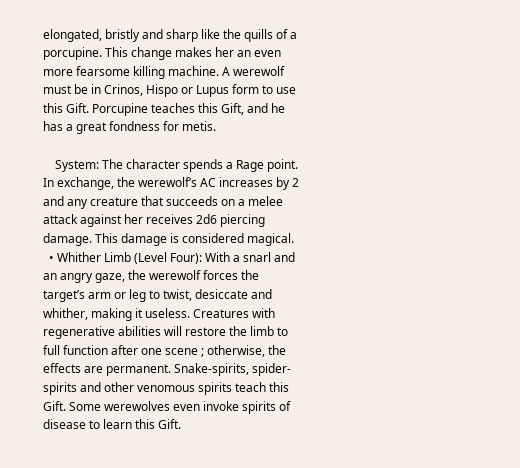elongated, bristly and sharp like the quills of a porcupine. This change makes her an even more fearsome killing machine. A werewolf must be in Crinos, Hispo or Lupus form to use this Gift. Porcupine teaches this Gift, and he has a great fondness for metis.

    System: The character spends a Rage point. In exchange, the werewolf’s AC increases by 2 and any creature that succeeds on a melee attack against her receives 2d6 piercing damage. This damage is considered magical.
  • Whither Limb (Level Four): With a snarl and an angry gaze, the werewolf forces the target’s arm or leg to twist, desiccate and whither, making it useless. Creatures with regenerative abilities will restore the limb to full function after one scene ; otherwise, the effects are permanent. Snake-spirits, spider-spirits and other venomous spirits teach this Gift. Some werewolves even invoke spirits of disease to learn this Gift.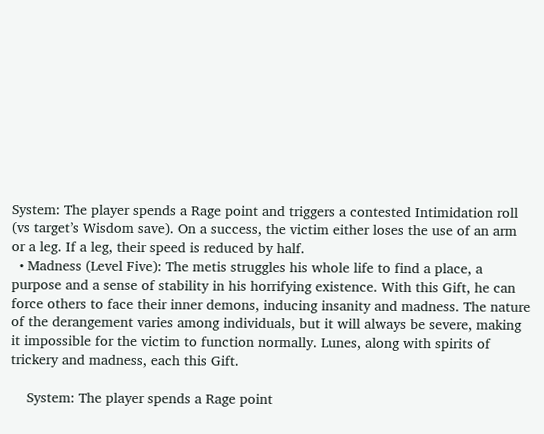System: The player spends a Rage point and triggers a contested Intimidation roll (vs target’s Wisdom save). On a success, the victim either loses the use of an arm or a leg. If a leg, their speed is reduced by half.
  • Madness (Level Five): The metis struggles his whole life to find a place, a purpose and a sense of stability in his horrifying existence. With this Gift, he can force others to face their inner demons, inducing insanity and madness. The nature of the derangement varies among individuals, but it will always be severe, making it impossible for the victim to function normally. Lunes, along with spirits of trickery and madness, each this Gift.

    System: The player spends a Rage point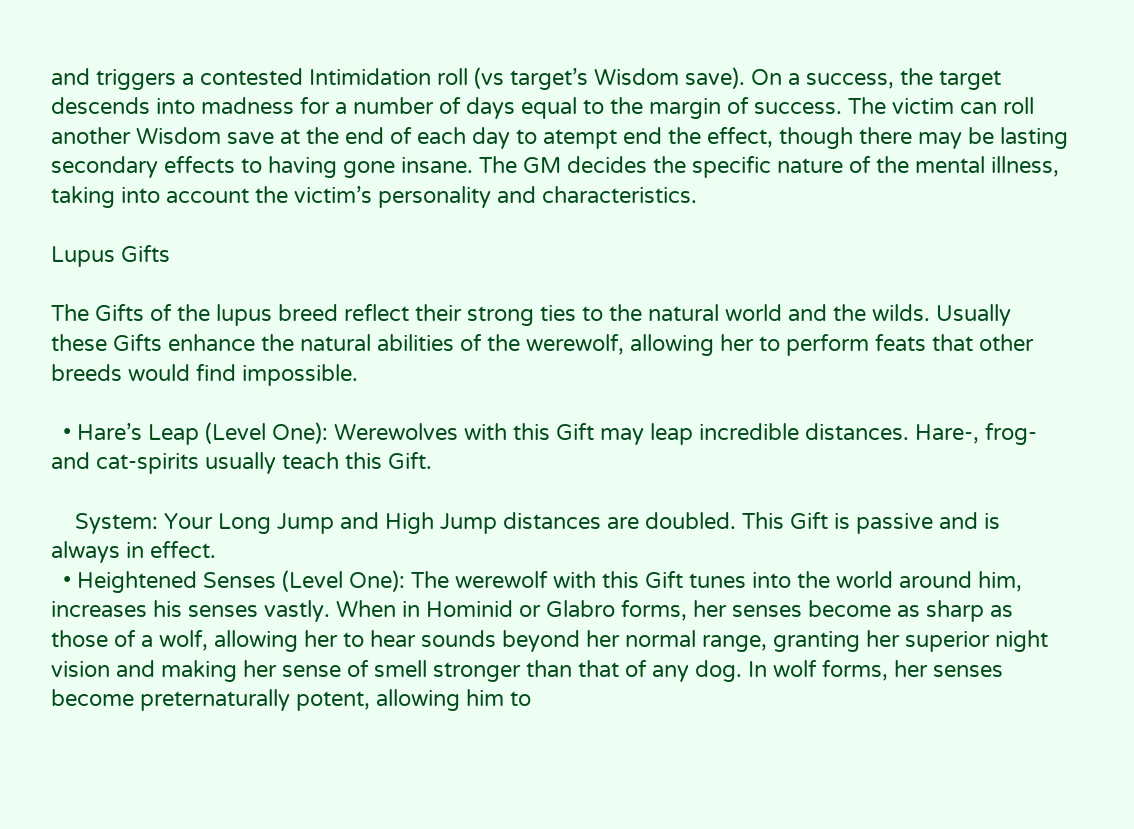and triggers a contested Intimidation roll (vs target’s Wisdom save). On a success, the target descends into madness for a number of days equal to the margin of success. The victim can roll another Wisdom save at the end of each day to atempt end the effect, though there may be lasting secondary effects to having gone insane. The GM decides the specific nature of the mental illness, taking into account the victim’s personality and characteristics.

Lupus Gifts

The Gifts of the lupus breed reflect their strong ties to the natural world and the wilds. Usually these Gifts enhance the natural abilities of the werewolf, allowing her to perform feats that other breeds would find impossible.

  • Hare’s Leap (Level One): Werewolves with this Gift may leap incredible distances. Hare-, frog- and cat-spirits usually teach this Gift.

    System: Your Long Jump and High Jump distances are doubled. This Gift is passive and is always in effect.
  • Heightened Senses (Level One): The werewolf with this Gift tunes into the world around him, increases his senses vastly. When in Hominid or Glabro forms, her senses become as sharp as those of a wolf, allowing her to hear sounds beyond her normal range, granting her superior night vision and making her sense of smell stronger than that of any dog. In wolf forms, her senses become preternaturally potent, allowing him to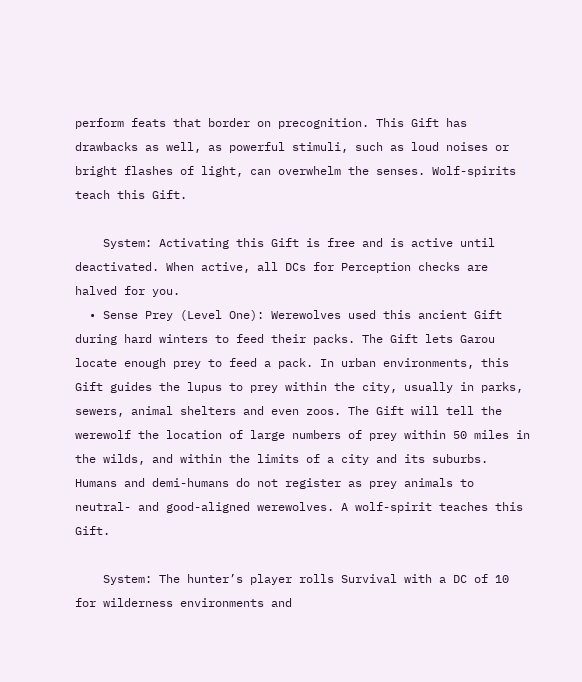perform feats that border on precognition. This Gift has drawbacks as well, as powerful stimuli, such as loud noises or bright flashes of light, can overwhelm the senses. Wolf-spirits teach this Gift.

    System: Activating this Gift is free and is active until deactivated. When active, all DCs for Perception checks are halved for you.
  • Sense Prey (Level One): Werewolves used this ancient Gift during hard winters to feed their packs. The Gift lets Garou locate enough prey to feed a pack. In urban environments, this Gift guides the lupus to prey within the city, usually in parks, sewers, animal shelters and even zoos. The Gift will tell the werewolf the location of large numbers of prey within 50 miles in the wilds, and within the limits of a city and its suburbs. Humans and demi-humans do not register as prey animals to neutral- and good-aligned werewolves. A wolf-spirit teaches this Gift.

    System: The hunter’s player rolls Survival with a DC of 10 for wilderness environments and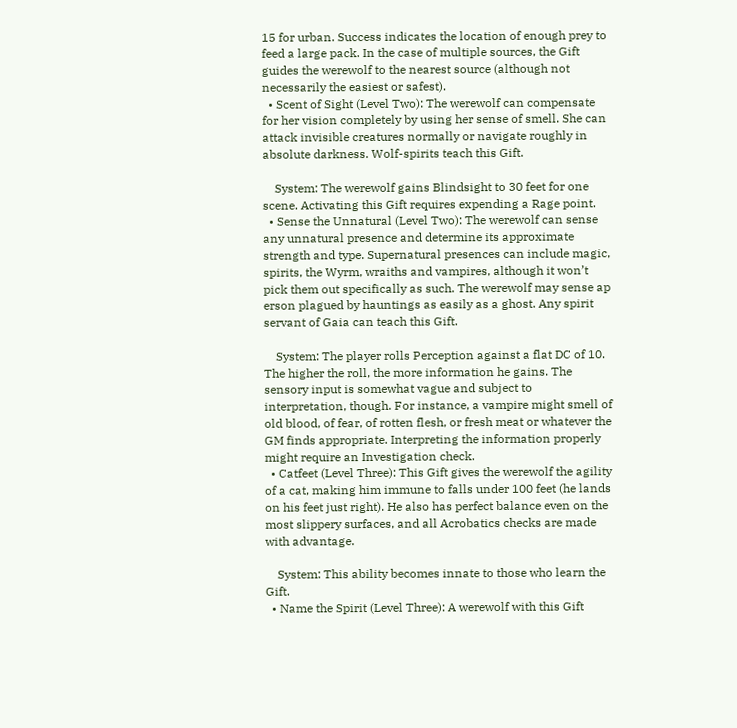15 for urban. Success indicates the location of enough prey to feed a large pack. In the case of multiple sources, the Gift guides the werewolf to the nearest source (although not necessarily the easiest or safest).
  • Scent of Sight (Level Two): The werewolf can compensate for her vision completely by using her sense of smell. She can attack invisible creatures normally or navigate roughly in absolute darkness. Wolf-spirits teach this Gift.

    System: The werewolf gains Blindsight to 30 feet for one scene. Activating this Gift requires expending a Rage point.
  • Sense the Unnatural (Level Two): The werewolf can sense any unnatural presence and determine its approximate strength and type. Supernatural presences can include magic, spirits, the Wyrm, wraiths and vampires, although it won’t pick them out specifically as such. The werewolf may sense ap erson plagued by hauntings as easily as a ghost. Any spirit servant of Gaia can teach this Gift.

    System: The player rolls Perception against a flat DC of 10. The higher the roll, the more information he gains. The sensory input is somewhat vague and subject to interpretation, though. For instance, a vampire might smell of old blood, of fear, of rotten flesh, or fresh meat or whatever the GM finds appropriate. Interpreting the information properly might require an Investigation check.
  • Catfeet (Level Three): This Gift gives the werewolf the agility of a cat, making him immune to falls under 100 feet (he lands on his feet just right). He also has perfect balance even on the most slippery surfaces, and all Acrobatics checks are made with advantage.

    System: This ability becomes innate to those who learn the Gift.
  • Name the Spirit (Level Three): A werewolf with this Gift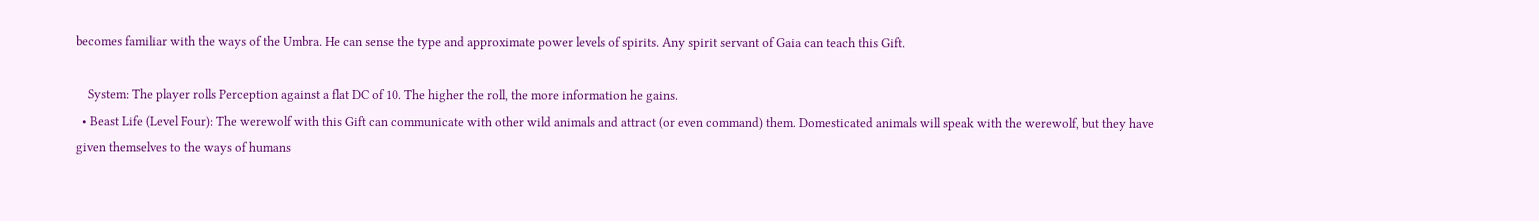becomes familiar with the ways of the Umbra. He can sense the type and approximate power levels of spirits. Any spirit servant of Gaia can teach this Gift.

    System: The player rolls Perception against a flat DC of 10. The higher the roll, the more information he gains.
  • Beast Life (Level Four): The werewolf with this Gift can communicate with other wild animals and attract (or even command) them. Domesticated animals will speak with the werewolf, but they have given themselves to the ways of humans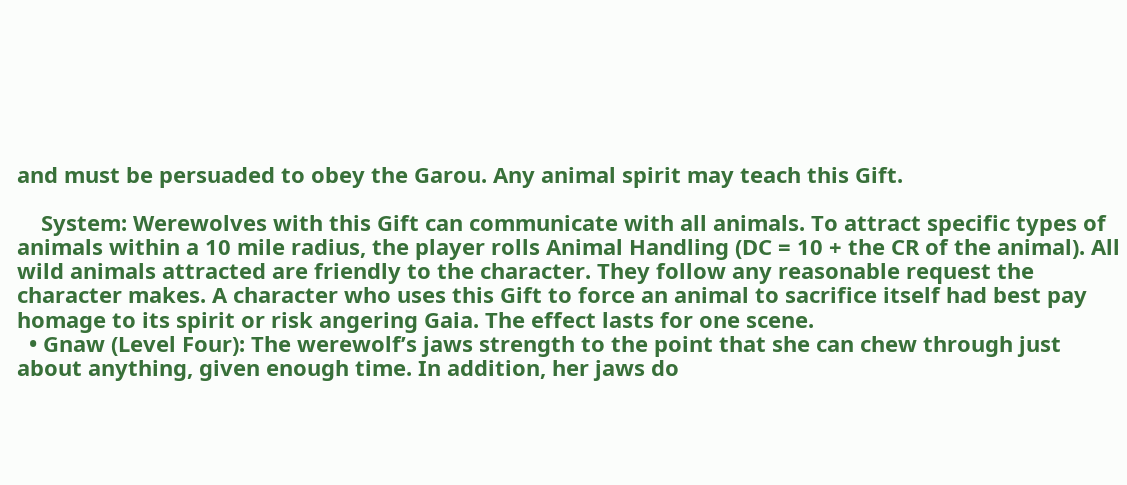and must be persuaded to obey the Garou. Any animal spirit may teach this Gift.

    System: Werewolves with this Gift can communicate with all animals. To attract specific types of animals within a 10 mile radius, the player rolls Animal Handling (DC = 10 + the CR of the animal). All wild animals attracted are friendly to the character. They follow any reasonable request the character makes. A character who uses this Gift to force an animal to sacrifice itself had best pay homage to its spirit or risk angering Gaia. The effect lasts for one scene.
  • Gnaw (Level Four): The werewolf’s jaws strength to the point that she can chew through just about anything, given enough time. In addition, her jaws do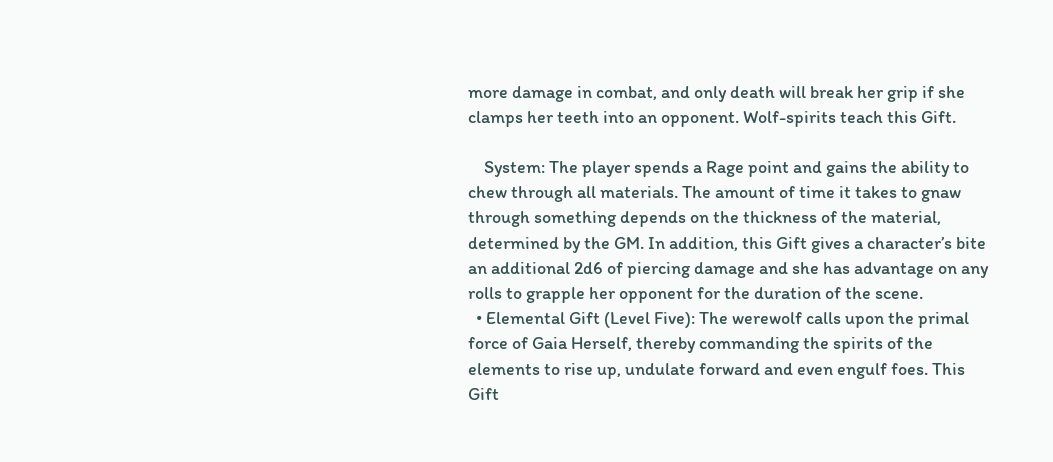more damage in combat, and only death will break her grip if she clamps her teeth into an opponent. Wolf-spirits teach this Gift.

    System: The player spends a Rage point and gains the ability to chew through all materials. The amount of time it takes to gnaw through something depends on the thickness of the material, determined by the GM. In addition, this Gift gives a character’s bite an additional 2d6 of piercing damage and she has advantage on any rolls to grapple her opponent for the duration of the scene.
  • Elemental Gift (Level Five): The werewolf calls upon the primal force of Gaia Herself, thereby commanding the spirits of the elements to rise up, undulate forward and even engulf foes. This Gift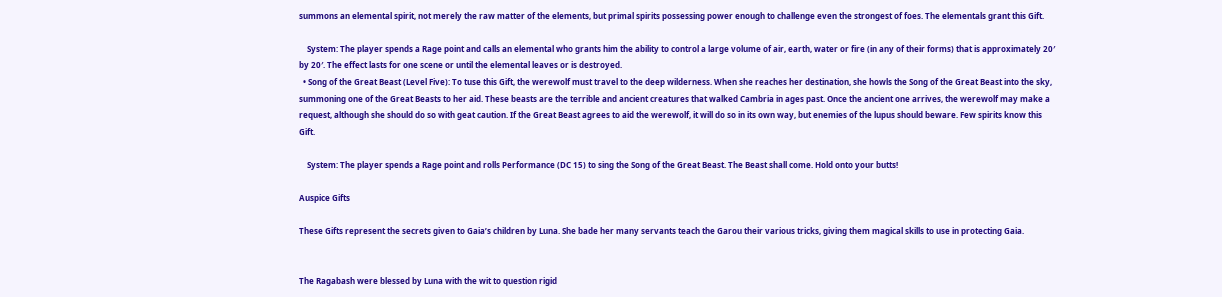summons an elemental spirit, not merely the raw matter of the elements, but primal spirits possessing power enough to challenge even the strongest of foes. The elementals grant this Gift.

    System: The player spends a Rage point and calls an elemental who grants him the ability to control a large volume of air, earth, water or fire (in any of their forms) that is approximately 20′ by 20′. The effect lasts for one scene or until the elemental leaves or is destroyed.
  • Song of the Great Beast (Level Five): To tuse this Gift, the werewolf must travel to the deep wilderness. When she reaches her destination, she howls the Song of the Great Beast into the sky, summoning one of the Great Beasts to her aid. These beasts are the terrible and ancient creatures that walked Cambria in ages past. Once the ancient one arrives, the werewolf may make a request, although she should do so with geat caution. If the Great Beast agrees to aid the werewolf, it will do so in its own way, but enemies of the lupus should beware. Few spirits know this Gift.

    System: The player spends a Rage point and rolls Performance (DC 15) to sing the Song of the Great Beast. The Beast shall come. Hold onto your butts!

Auspice Gifts

These Gifts represent the secrets given to Gaia’s children by Luna. She bade her many servants teach the Garou their various tricks, giving them magical skills to use in protecting Gaia.


The Ragabash were blessed by Luna with the wit to question rigid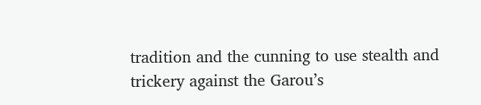tradition and the cunning to use stealth and trickery against the Garou’s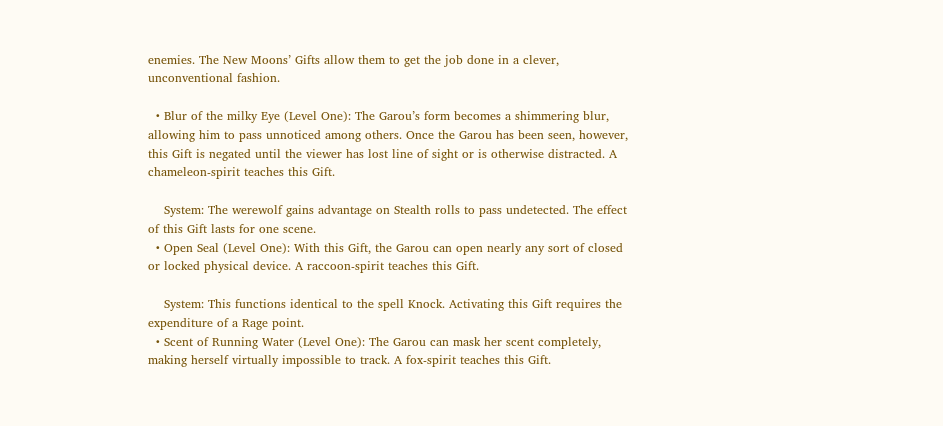enemies. The New Moons’ Gifts allow them to get the job done in a clever, unconventional fashion.

  • Blur of the milky Eye (Level One): The Garou’s form becomes a shimmering blur, allowing him to pass unnoticed among others. Once the Garou has been seen, however, this Gift is negated until the viewer has lost line of sight or is otherwise distracted. A chameleon-spirit teaches this Gift.

    System: The werewolf gains advantage on Stealth rolls to pass undetected. The effect of this Gift lasts for one scene.
  • Open Seal (Level One): With this Gift, the Garou can open nearly any sort of closed or locked physical device. A raccoon-spirit teaches this Gift.

    System: This functions identical to the spell Knock. Activating this Gift requires the expenditure of a Rage point.
  • Scent of Running Water (Level One): The Garou can mask her scent completely, making herself virtually impossible to track. A fox-spirit teaches this Gift.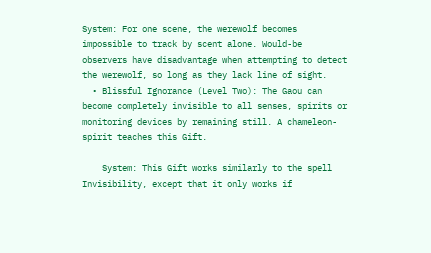System: For one scene, the werewolf becomes impossible to track by scent alone. Would-be observers have disadvantage when attempting to detect the werewolf, so long as they lack line of sight.
  • Blissful Ignorance (Level Two): The Gaou can become completely invisible to all senses, spirits or monitoring devices by remaining still. A chameleon-spirit teaches this Gift.

    System: This Gift works similarly to the spell Invisibility, except that it only works if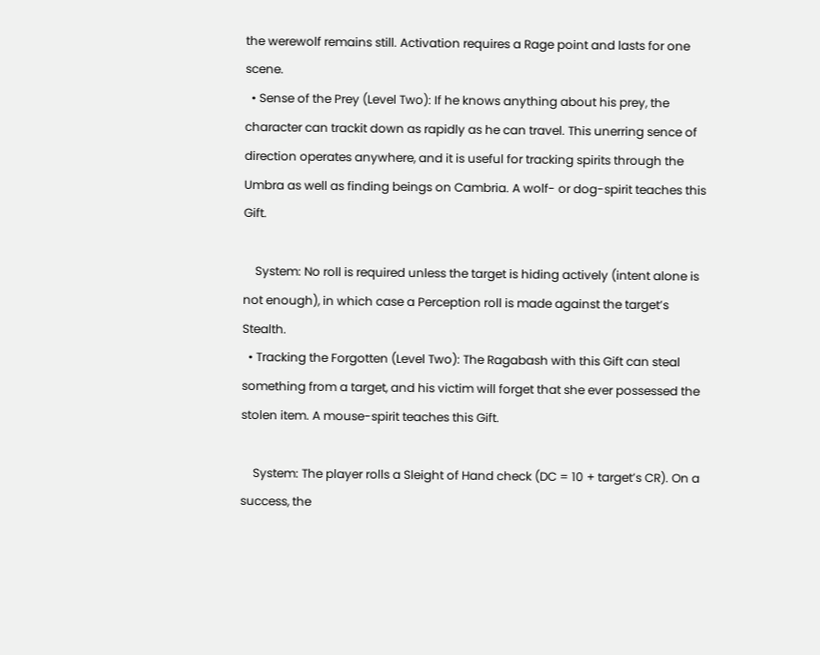the werewolf remains still. Activation requires a Rage point and lasts for one scene.
  • Sense of the Prey (Level Two): If he knows anything about his prey, the character can trackit down as rapidly as he can travel. This unerring sence of direction operates anywhere, and it is useful for tracking spirits through the Umbra as well as finding beings on Cambria. A wolf- or dog-spirit teaches this Gift.

    System: No roll is required unless the target is hiding actively (intent alone is not enough), in which case a Perception roll is made against the target’s Stealth.
  • Tracking the Forgotten (Level Two): The Ragabash with this Gift can steal something from a target, and his victim will forget that she ever possessed the stolen item. A mouse-spirit teaches this Gift.

    System: The player rolls a Sleight of Hand check (DC = 10 + target’s CR). On a success, the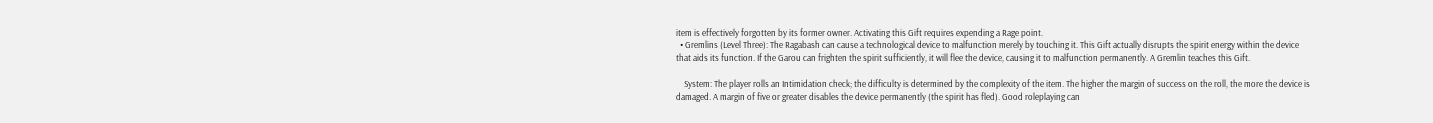item is effectively forgotten by its former owner. Activating this Gift requires expending a Rage point.
  • Gremlins (Level Three): The Ragabash can cause a technological device to malfunction merely by touching it. This Gift actually disrupts the spirit energy within the device that aids its function. If the Garou can frighten the spirit sufficiently, it will flee the device, causing it to malfunction permanently. A Gremlin teaches this Gift.

    System: The player rolls an Intimidation check; the difficulty is determined by the complexity of the item. The higher the margin of success on the roll, the more the device is damaged. A margin of five or greater disables the device permanently (the spirit has fled). Good roleplaying can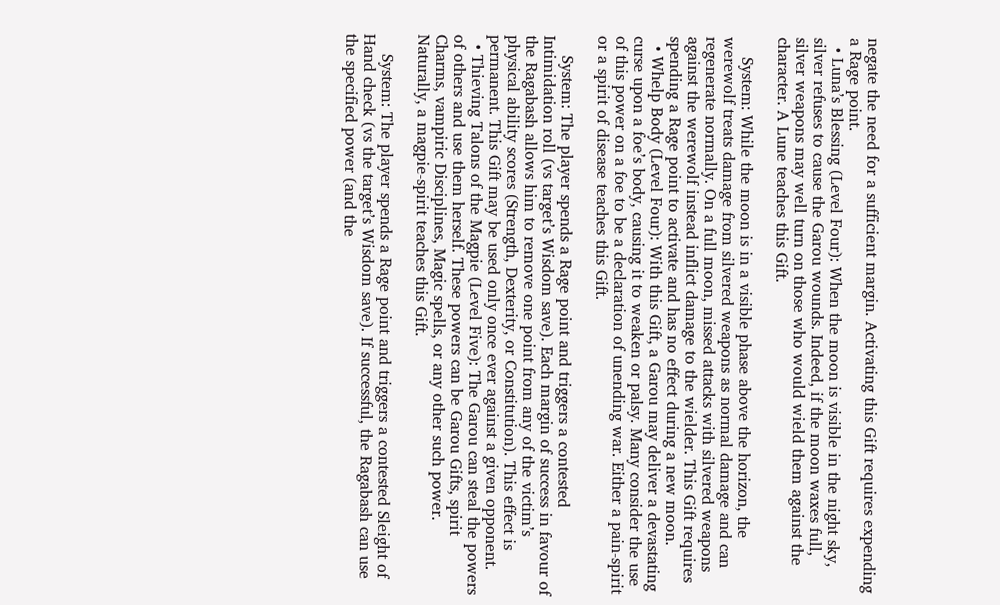negate the need for a sufficient margin. Activating this Gift requires expending a Rage point.
  • Luna’s Blessing (Level Four): When the moon is visible in the night sky, silver refuses to cause the Garou wounds. Indeed, if the moon waxes full, silver weapons may well turn on those who would wield them against the character. A Lune teaches this Gift.

    System: While the moon is in a visible phase above the horizon, the werewolf treats damage from silvered weapons as normal damage and can regenerate normally. On a full moon, missed attacks with silvered weapons against the werewolf instead inflict damage to the wielder. This Gift requires spending a Rage point to activate and has no effect during a new moon.
  • Whelp Body (Level Four): With this Gift, a Garou may deliver a devastating curse upon a foe’s body, causing it to weaken or palsy. Many consider the use of this power on a foe to be a declaration of unending war. Either a pain-spirit or a spirit of disease teaches this Gift.

    System: The player spends a Rage point and triggers a contested Intimidation roll (vs target’s Wisdom save). Each margin of success in favour of the Ragabash allows him to remove one point from any of the victim’s physical ability scores (Strength, Dexterity, or Constitution). This effect is permanent. This Gift may be used only once ever against a given opponent.
  • Thieving Talons of the Magpie (Level Five): The Garou can steal the powers of others and use them herself. These powers can be Garou Gifts, spirit Charms, vampiric Disciplines, Magic spells, or any other such power. Naturally, a magpie-spirit teaches this Gift.

    System: The player spends a Rage point and triggers a contested Sleight of Hand check (vs the target’s Wisdom save). If successful, the Ragabash can use the specified power (and the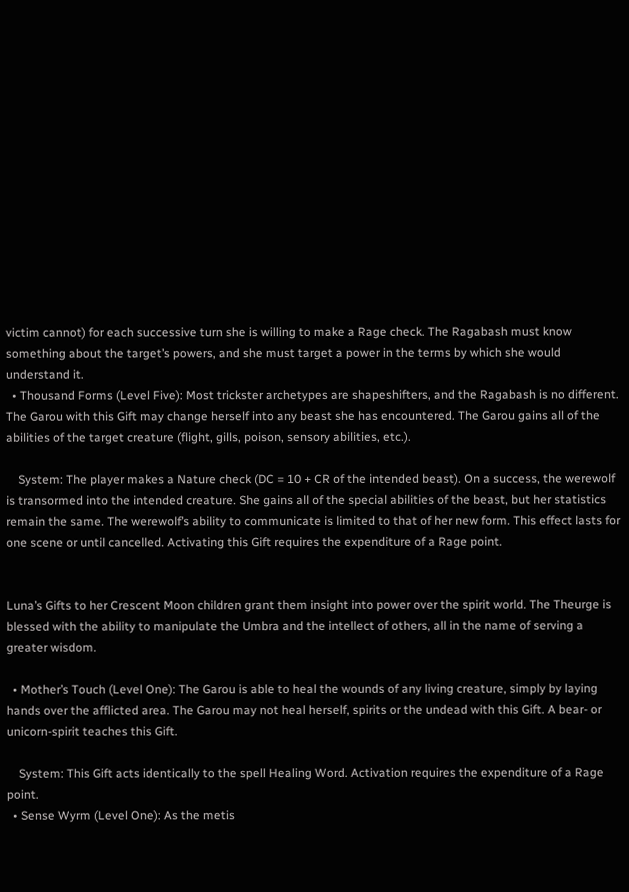victim cannot) for each successive turn she is willing to make a Rage check. The Ragabash must know something about the target’s powers, and she must target a power in the terms by which she would understand it.
  • Thousand Forms (Level Five): Most trickster archetypes are shapeshifters, and the Ragabash is no different. The Garou with this Gift may change herself into any beast she has encountered. The Garou gains all of the abilities of the target creature (flight, gills, poison, sensory abilities, etc.).

    System: The player makes a Nature check (DC = 10 + CR of the intended beast). On a success, the werewolf is transormed into the intended creature. She gains all of the special abilities of the beast, but her statistics remain the same. The werewolf’s ability to communicate is limited to that of her new form. This effect lasts for one scene or until cancelled. Activating this Gift requires the expenditure of a Rage point.


Luna’s Gifts to her Crescent Moon children grant them insight into power over the spirit world. The Theurge is blessed with the ability to manipulate the Umbra and the intellect of others, all in the name of serving a greater wisdom.

  • Mother’s Touch (Level One): The Garou is able to heal the wounds of any living creature, simply by laying hands over the afflicted area. The Garou may not heal herself, spirits or the undead with this Gift. A bear- or unicorn-spirit teaches this Gift.

    System: This Gift acts identically to the spell Healing Word. Activation requires the expenditure of a Rage point.
  • Sense Wyrm (Level One): As the metis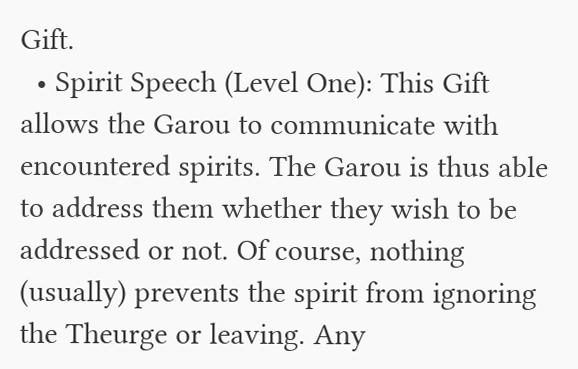Gift.
  • Spirit Speech (Level One): This Gift allows the Garou to communicate with encountered spirits. The Garou is thus able to address them whether they wish to be addressed or not. Of course, nothing (usually) prevents the spirit from ignoring the Theurge or leaving. Any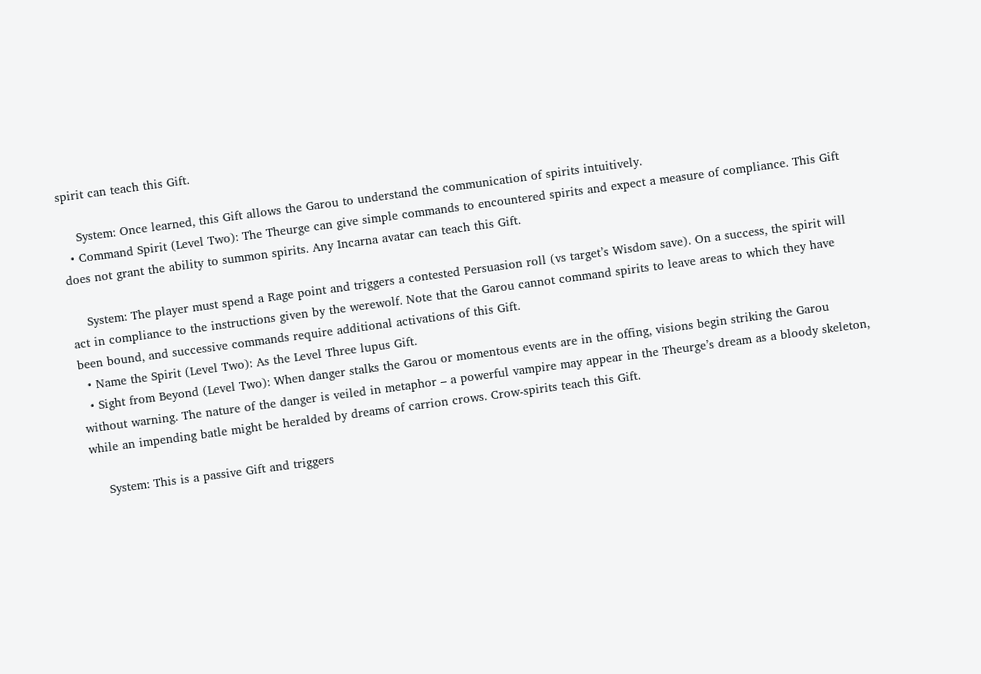spirit can teach this Gift.

    System: Once learned, this Gift allows the Garou to understand the communication of spirits intuitively.
  • Command Spirit (Level Two): The Theurge can give simple commands to encountered spirits and expect a measure of compliance. This Gift does not grant the ability to summon spirits. Any Incarna avatar can teach this Gift.

    System: The player must spend a Rage point and triggers a contested Persuasion roll (vs target’s Wisdom save). On a success, the spirit will act in compliance to the instructions given by the werewolf. Note that the Garou cannot command spirits to leave areas to which they have been bound, and successive commands require additional activations of this Gift.
  • Name the Spirit (Level Two): As the Level Three lupus Gift.
  • Sight from Beyond (Level Two): When danger stalks the Garou or momentous events are in the offing, visions begin striking the Garou without warning. The nature of the danger is veiled in metaphor – a powerful vampire may appear in the Theurge’s dream as a bloody skeleton, while an impending batle might be heralded by dreams of carrion crows. Crow-spirits teach this Gift.

    System: This is a passive Gift and triggers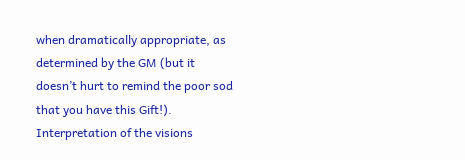when dramatically appropriate, as determined by the GM (but it doesn’t hurt to remind the poor sod that you have this Gift!). Interpretation of the visions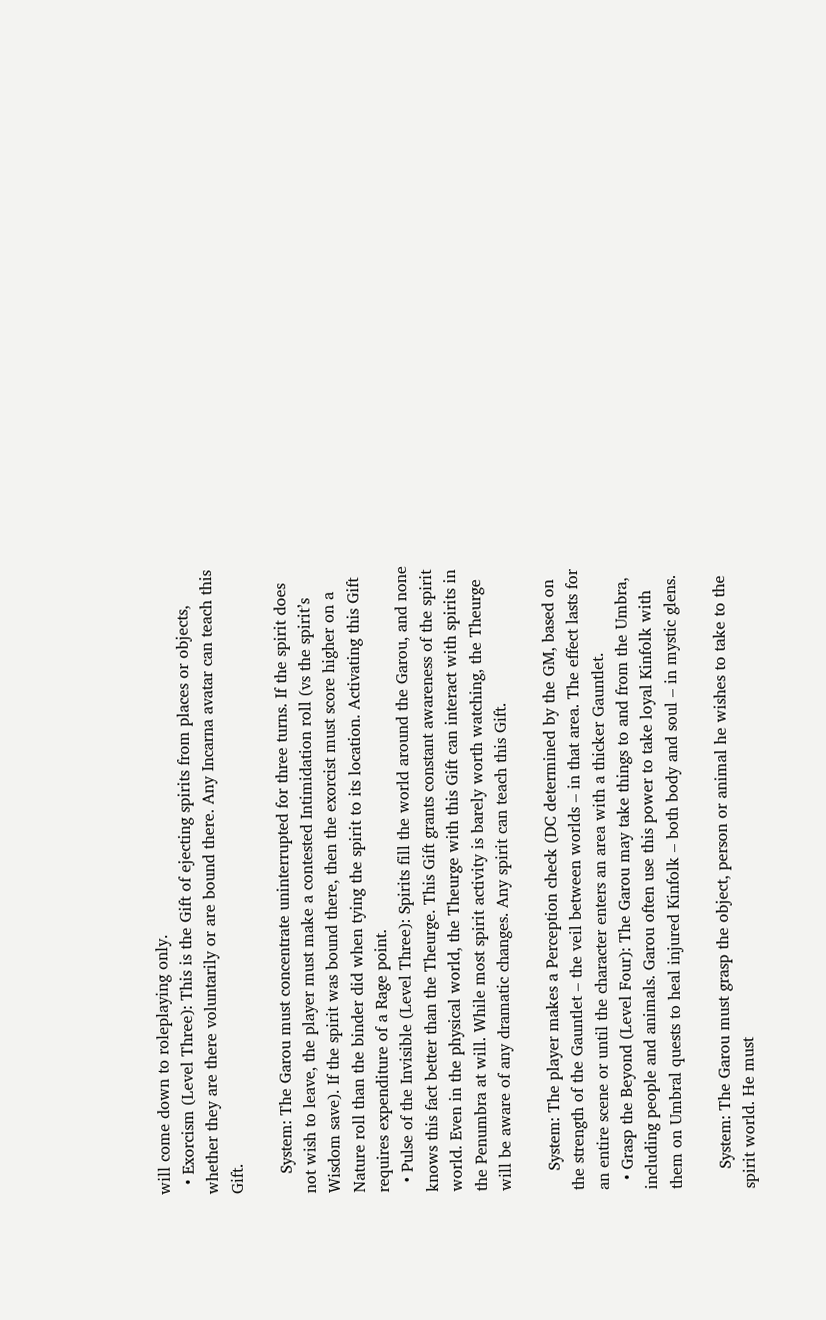will come down to roleplaying only.
  • Exorcism (Level Three): This is the Gift of ejecting spirits from places or objects, whether they are there voluntarily or are bound there. Any Incarna avatar can teach this Gift.

    System: The Garou must concentrate uninterrupted for three turns. If the spirit does not wish to leave, the player must make a contested Intimidation roll (vs the spirit’s Wisdom save). If the spirit was bound there, then the exorcist must score higher on a Nature roll than the binder did when tying the spirit to its location. Activating this Gift requires expenditure of a Rage point.
  • Pulse of the Invisible (Level Three): Spirits fill the world around the Garou, and none knows this fact better than the Theurge. This Gift grants constant awareness of the spirit world. Even in the physical world, the Theurge with this Gift can interact with spirits in the Penumbra at will. While most spirit activity is barely worth watching, the Theurge will be aware of any dramatic changes. Any spirit can teach this Gift.

    System: The player makes a Perception check (DC determined by the GM, based on the strength of the Gauntlet – the veil between worlds – in that area. The effect lasts for an entire scene or until the character enters an area with a thicker Gauntlet.
  • Grasp the Beyond (Level Four): The Garou may take things to and from the Umbra, including people and animals. Garou often use this power to take loyal Kinfolk with them on Umbral quests to heal injured Kinfolk – both body and soul – in mystic glens.

    System: The Garou must grasp the object, person or animal he wishes to take to the spirit world. He must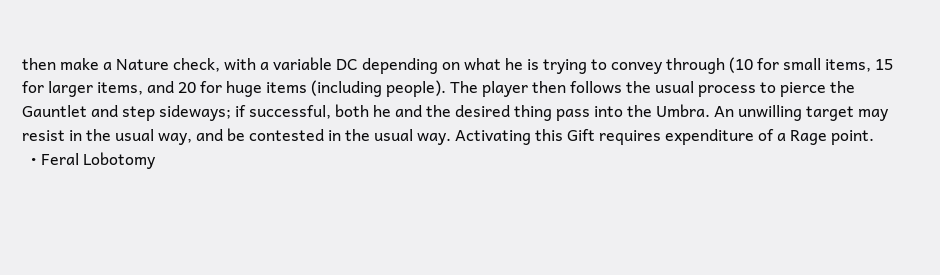then make a Nature check, with a variable DC depending on what he is trying to convey through (10 for small items, 15 for larger items, and 20 for huge items (including people). The player then follows the usual process to pierce the Gauntlet and step sideways; if successful, both he and the desired thing pass into the Umbra. An unwilling target may resist in the usual way, and be contested in the usual way. Activating this Gift requires expenditure of a Rage point.
  • Feral Lobotomy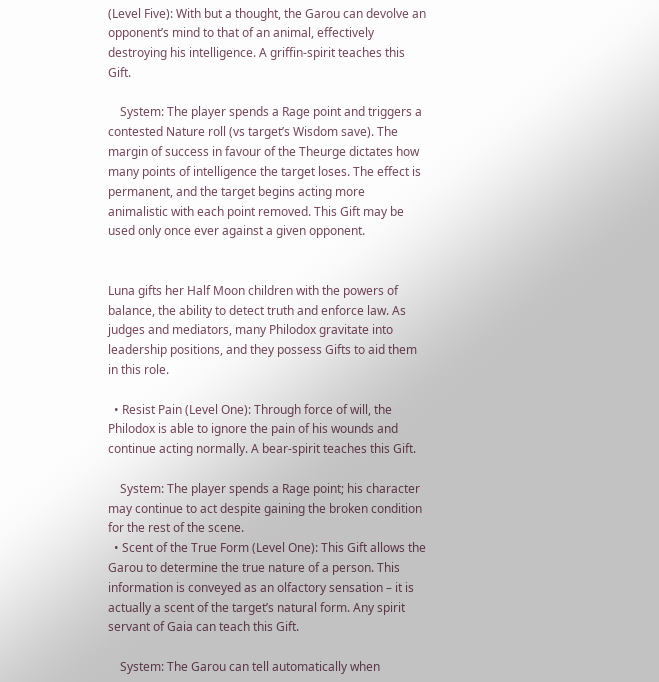(Level Five): With but a thought, the Garou can devolve an opponent’s mind to that of an animal, effectively destroying his intelligence. A griffin-spirit teaches this Gift.

    System: The player spends a Rage point and triggers a contested Nature roll (vs target’s Wisdom save). The margin of success in favour of the Theurge dictates how many points of intelligence the target loses. The effect is permanent, and the target begins acting more animalistic with each point removed. This Gift may be used only once ever against a given opponent.


Luna gifts her Half Moon children with the powers of balance, the ability to detect truth and enforce law. As judges and mediators, many Philodox gravitate into leadership positions, and they possess Gifts to aid them in this role.

  • Resist Pain (Level One): Through force of will, the Philodox is able to ignore the pain of his wounds and continue acting normally. A bear-spirit teaches this Gift.

    System: The player spends a Rage point; his character may continue to act despite gaining the broken condition for the rest of the scene.
  • Scent of the True Form (Level One): This Gift allows the Garou to determine the true nature of a person. This information is conveyed as an olfactory sensation – it is actually a scent of the target’s natural form. Any spirit servant of Gaia can teach this Gift.

    System: The Garou can tell automatically when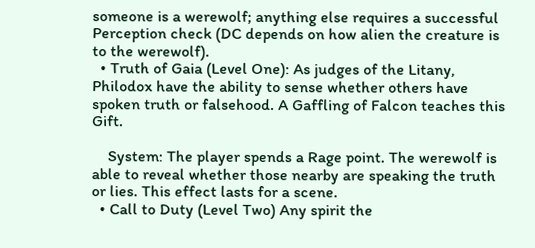someone is a werewolf; anything else requires a successful Perception check (DC depends on how alien the creature is to the werewolf).
  • Truth of Gaia (Level One): As judges of the Litany, Philodox have the ability to sense whether others have spoken truth or falsehood. A Gaffling of Falcon teaches this Gift.

    System: The player spends a Rage point. The werewolf is able to reveal whether those nearby are speaking the truth or lies. This effect lasts for a scene.
  • Call to Duty (Level Two) Any spirit the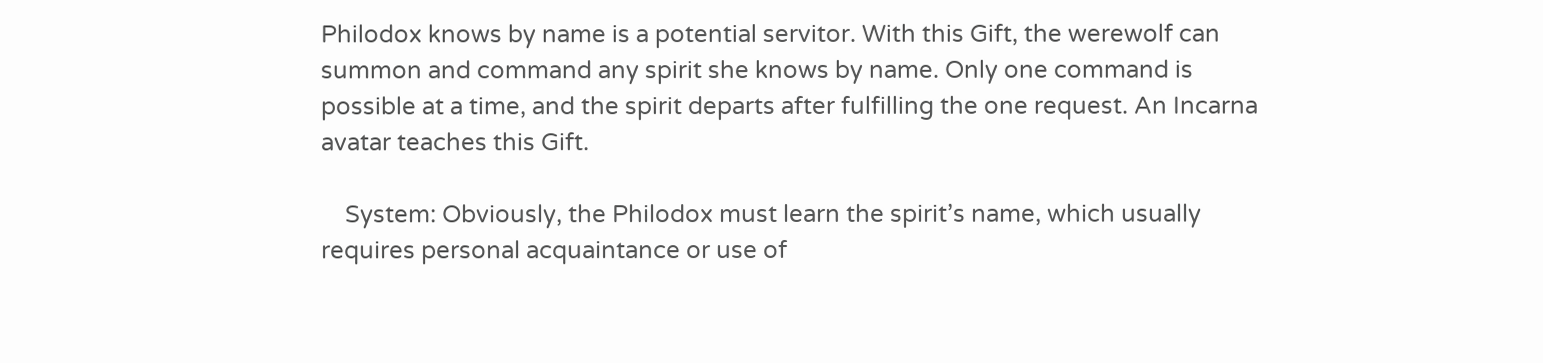Philodox knows by name is a potential servitor. With this Gift, the werewolf can summon and command any spirit she knows by name. Only one command is possible at a time, and the spirit departs after fulfilling the one request. An Incarna avatar teaches this Gift.

    System: Obviously, the Philodox must learn the spirit’s name, which usually requires personal acquaintance or use of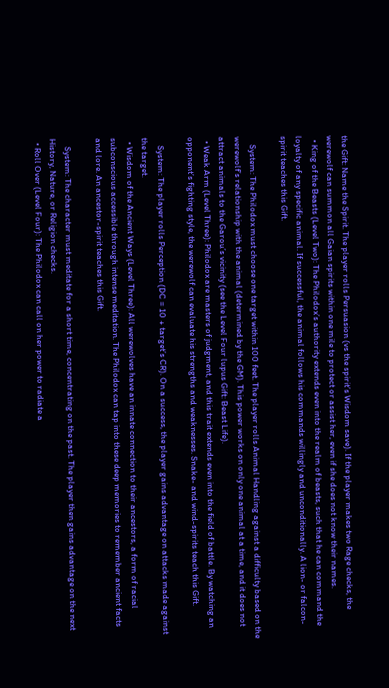the Gift: Name the Spirit. The player rolls Persuasion (vs the spirit’s Wisdom save). If the player makes two Rage checks, the werewolf can summon all Gaian spirits within one mile to protect or assist her, even if she does not know their names.
  • King of the Beasts (Level Two): The Philodox’s authority extends even into the realm of beasts, such that he can command the loyalty of any specific animal. If successful, the animal follows his commands willingly and unconditionally. A lion- or falcon-spirit teaches this Gift.

    System: The Philodox must choose one target within 100 feet. The player rolls Animal Handling against a difficulty based on the werewolf’s relationship with the animal (determined by the GM). This power works on only one animal at a time, and it does not attract animals to the Garou’s vicinity (see the Level Four lupus Gift: Beast Life).
  • Weak Arm (Level Three): Philodox are masters of judgment, and this trait extends even into the field of battle. By watching an opponent’s fighting style, the werewolf can evaluate his strengths and weaknesses. Snake- and wind-spirits teach this Gift.

    System: The player rolls Perception (DC = 10 + target’s CR). On a success, the player gains advantage on attacks made against the target.
  • Wisdom of the Ancient Ways (Level Three): All werewolves have an innate connection to their ancestors, a form of racial subconscious accessible through intense meditation. The Philodox can tap into these deep memories to remember ancient facts and lore. An ancestor-spirit teaches this Gift.

    System: The character must meditate for a short time, concentrating on the past. The player then gains advantage on the next History, Nature, or Religion checks.
  • Roll Over (Level Four): The Philodox can call on her power to radiate a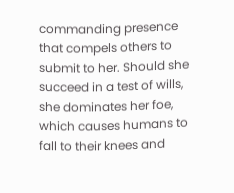commanding presence that compels others to submit to her. Should she succeed in a test of wills, she dominates her foe, which causes humans to fall to their knees and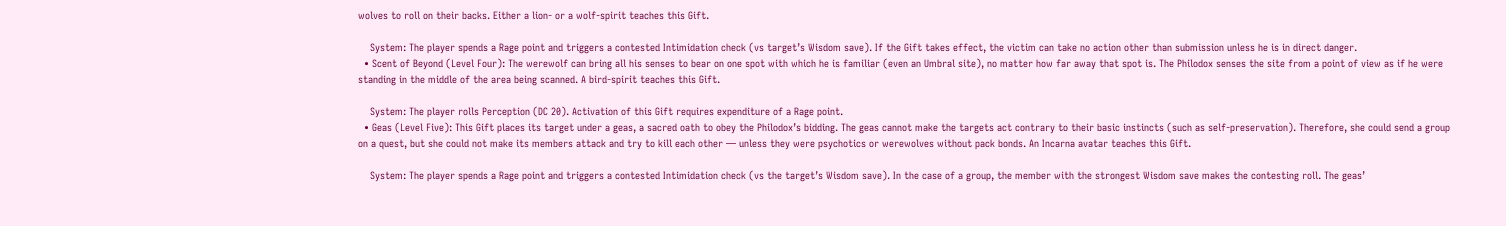wolves to roll on their backs. Either a lion- or a wolf-spirit teaches this Gift.

    System: The player spends a Rage point and triggers a contested Intimidation check (vs target’s Wisdom save). If the Gift takes effect, the victim can take no action other than submission unless he is in direct danger.
  • Scent of Beyond (Level Four): The werewolf can bring all his senses to bear on one spot with which he is familiar (even an Umbral site), no matter how far away that spot is. The Philodox senses the site from a point of view as if he were standing in the middle of the area being scanned. A bird-spirit teaches this Gift.

    System: The player rolls Perception (DC 20). Activation of this Gift requires expenditure of a Rage point.
  • Geas (Level Five): This Gift places its target under a geas, a sacred oath to obey the Philodox’s bidding. The geas cannot make the targets act contrary to their basic instincts (such as self-preservation). Therefore, she could send a group on a quest, but she could not make its members attack and try to kill each other — unless they were psychotics or werewolves without pack bonds. An Incarna avatar teaches this Gift.

    System: The player spends a Rage point and triggers a contested Intimidation check (vs the target’s Wisdom save). In the case of a group, the member with the strongest Wisdom save makes the contesting roll. The geas’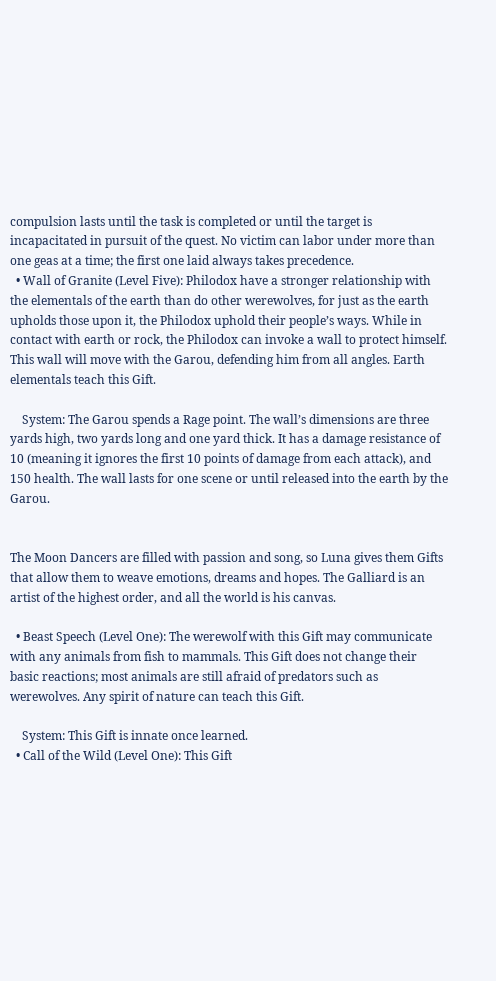compulsion lasts until the task is completed or until the target is incapacitated in pursuit of the quest. No victim can labor under more than one geas at a time; the first one laid always takes precedence.
  • Wall of Granite (Level Five): Philodox have a stronger relationship with the elementals of the earth than do other werewolves, for just as the earth upholds those upon it, the Philodox uphold their people’s ways. While in contact with earth or rock, the Philodox can invoke a wall to protect himself. This wall will move with the Garou, defending him from all angles. Earth elementals teach this Gift.

    System: The Garou spends a Rage point. The wall’s dimensions are three yards high, two yards long and one yard thick. It has a damage resistance of 10 (meaning it ignores the first 10 points of damage from each attack), and 150 health. The wall lasts for one scene or until released into the earth by the Garou.


The Moon Dancers are filled with passion and song, so Luna gives them Gifts that allow them to weave emotions, dreams and hopes. The Galliard is an artist of the highest order, and all the world is his canvas.

  • Beast Speech (Level One): The werewolf with this Gift may communicate with any animals from fish to mammals. This Gift does not change their basic reactions; most animals are still afraid of predators such as werewolves. Any spirit of nature can teach this Gift.

    System: This Gift is innate once learned.
  • Call of the Wild (Level One): This Gift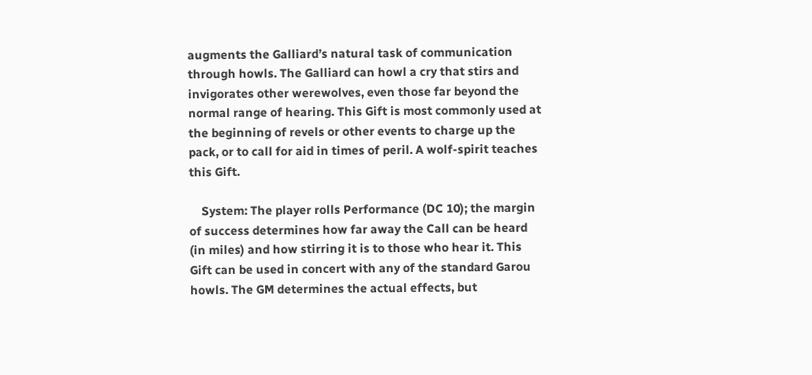augments the Galliard’s natural task of communication through howls. The Galliard can howl a cry that stirs and invigorates other werewolves, even those far beyond the normal range of hearing. This Gift is most commonly used at the beginning of revels or other events to charge up the pack, or to call for aid in times of peril. A wolf-spirit teaches this Gift.

    System: The player rolls Performance (DC 10); the margin of success determines how far away the Call can be heard (in miles) and how stirring it is to those who hear it. This Gift can be used in concert with any of the standard Garou howls. The GM determines the actual effects, but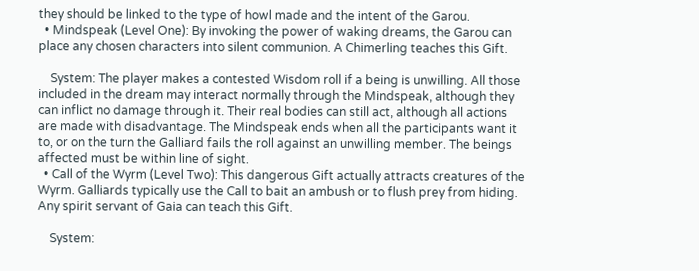they should be linked to the type of howl made and the intent of the Garou.
  • Mindspeak (Level One): By invoking the power of waking dreams, the Garou can place any chosen characters into silent communion. A Chimerling teaches this Gift.

    System: The player makes a contested Wisdom roll if a being is unwilling. All those included in the dream may interact normally through the Mindspeak, although they can inflict no damage through it. Their real bodies can still act, although all actions are made with disadvantage. The Mindspeak ends when all the participants want it to, or on the turn the Galliard fails the roll against an unwilling member. The beings affected must be within line of sight.
  • Call of the Wyrm (Level Two): This dangerous Gift actually attracts creatures of the Wyrm. Galliards typically use the Call to bait an ambush or to flush prey from hiding. Any spirit servant of Gaia can teach this Gift.

    System: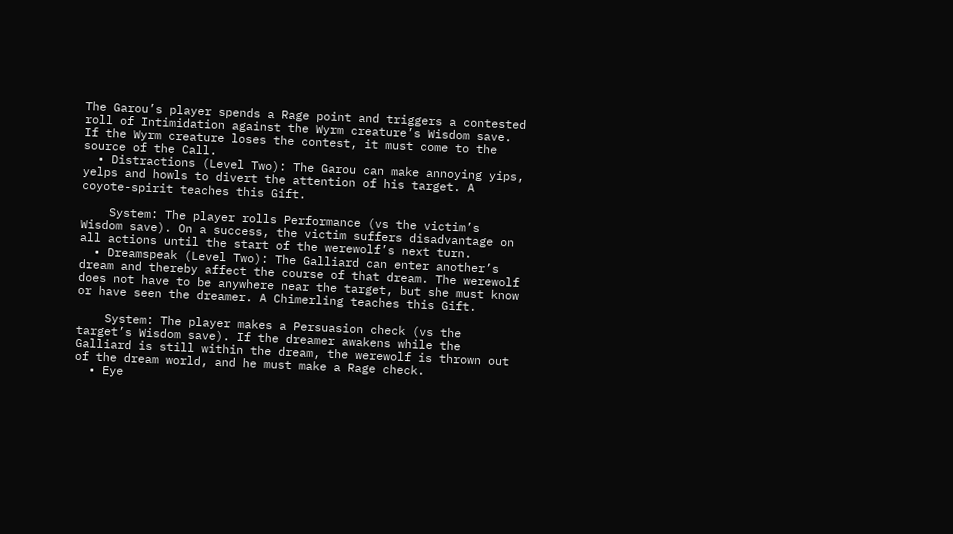The Garou’s player spends a Rage point and triggers a contested roll of Intimidation against the Wyrm creature’s Wisdom save. If the Wyrm creature loses the contest, it must come to the source of the Call.
  • Distractions (Level Two): The Garou can make annoying yips, yelps and howls to divert the attention of his target. A coyote-spirit teaches this Gift.

    System: The player rolls Performance (vs the victim’s Wisdom save). On a success, the victim suffers disadvantage on all actions until the start of the werewolf’s next turn.
  • Dreamspeak (Level Two): The Galliard can enter another’s dream and thereby affect the course of that dream. The werewolf does not have to be anywhere near the target, but she must know or have seen the dreamer. A Chimerling teaches this Gift.

    System: The player makes a Persuasion check (vs the target’s Wisdom save). If the dreamer awakens while the Galliard is still within the dream, the werewolf is thrown out of the dream world, and he must make a Rage check.
  • Eye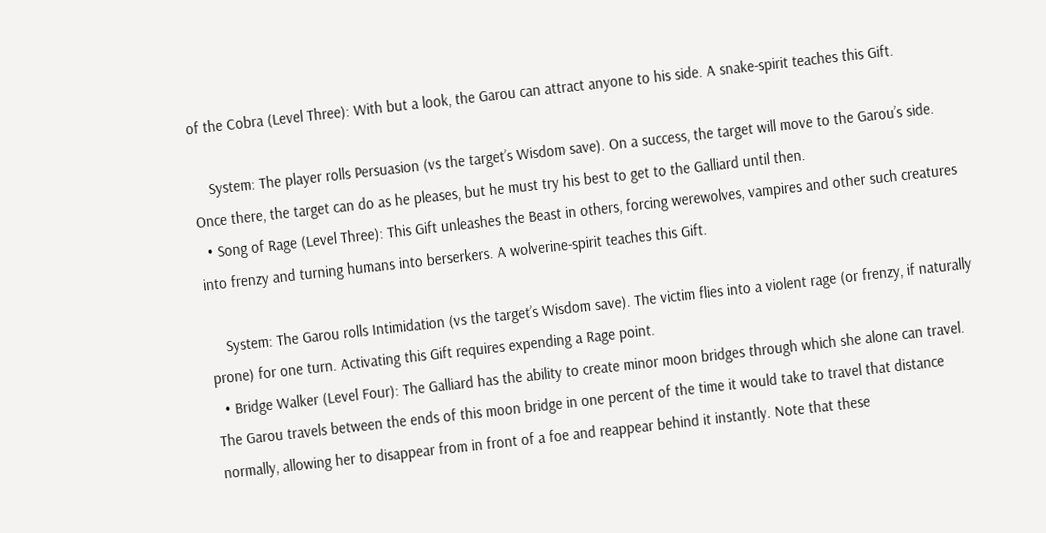of the Cobra (Level Three): With but a look, the Garou can attract anyone to his side. A snake-spirit teaches this Gift.

    System: The player rolls Persuasion (vs the target’s Wisdom save). On a success, the target will move to the Garou’s side. Once there, the target can do as he pleases, but he must try his best to get to the Galliard until then.
  • Song of Rage (Level Three): This Gift unleashes the Beast in others, forcing werewolves, vampires and other such creatures into frenzy and turning humans into berserkers. A wolverine-spirit teaches this Gift.

    System: The Garou rolls Intimidation (vs the target’s Wisdom save). The victim flies into a violent rage (or frenzy, if naturally prone) for one turn. Activating this Gift requires expending a Rage point.
  • Bridge Walker (Level Four): The Galliard has the ability to create minor moon bridges through which she alone can travel. The Garou travels between the ends of this moon bridge in one percent of the time it would take to travel that distance normally, allowing her to disappear from in front of a foe and reappear behind it instantly. Note that these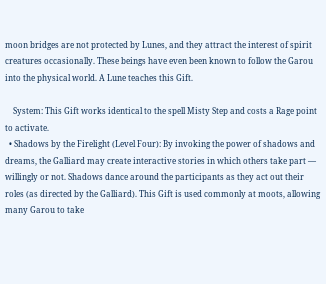moon bridges are not protected by Lunes, and they attract the interest of spirit creatures occasionally. These beings have even been known to follow the Garou into the physical world. A Lune teaches this Gift.

    System: This Gift works identical to the spell Misty Step and costs a Rage point to activate.
  • Shadows by the Firelight (Level Four): By invoking the power of shadows and dreams, the Galliard may create interactive stories in which others take part — willingly or not. Shadows dance around the participants as they act out their roles (as directed by the Galliard). This Gift is used commonly at moots, allowing many Garou to take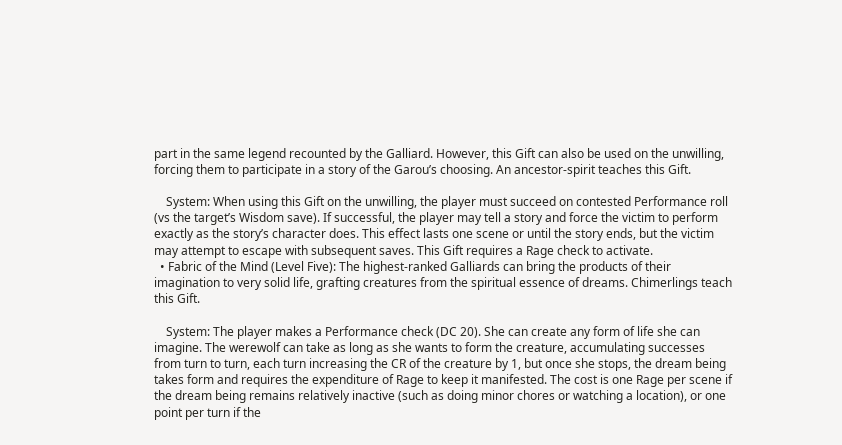part in the same legend recounted by the Galliard. However, this Gift can also be used on the unwilling, forcing them to participate in a story of the Garou’s choosing. An ancestor-spirit teaches this Gift.

    System: When using this Gift on the unwilling, the player must succeed on contested Performance roll (vs the target’s Wisdom save). If successful, the player may tell a story and force the victim to perform exactly as the story’s character does. This effect lasts one scene or until the story ends, but the victim may attempt to escape with subsequent saves. This Gift requires a Rage check to activate.
  • Fabric of the Mind (Level Five): The highest-ranked Galliards can bring the products of their imagination to very solid life, grafting creatures from the spiritual essence of dreams. Chimerlings teach this Gift.

    System: The player makes a Performance check (DC 20). She can create any form of life she can imagine. The werewolf can take as long as she wants to form the creature, accumulating successes from turn to turn, each turn increasing the CR of the creature by 1, but once she stops, the dream being takes form and requires the expenditure of Rage to keep it manifested. The cost is one Rage per scene if the dream being remains relatively inactive (such as doing minor chores or watching a location), or one point per turn if the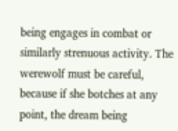being engages in combat or similarly strenuous activity. The werewolf must be careful, because if she botches at any point, the dream being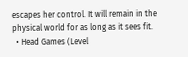escapes her control. It will remain in the physical world for as long as it sees fit.
  • Head Games (Level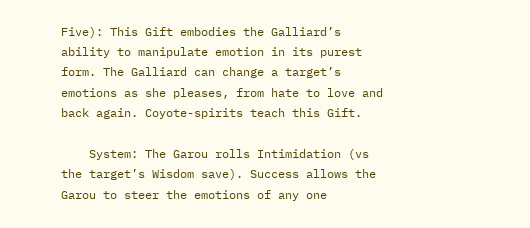Five): This Gift embodies the Galliard’s ability to manipulate emotion in its purest form. The Galliard can change a target’s emotions as she pleases, from hate to love and back again. Coyote-spirits teach this Gift.

    System: The Garou rolls Intimidation (vs the target’s Wisdom save). Success allows the Garou to steer the emotions of any one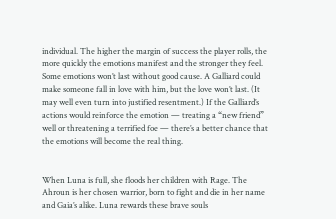individual. The higher the margin of success the player rolls, the more quickly the emotions manifest and the stronger they feel. Some emotions won’t last without good cause. A Galliard could make someone fall in love with him, but the love won’t last. (It may well even turn into justified resentment.) If the Galliard’s actions would reinforce the emotion — treating a “new friend” well or threatening a terrified foe — there’s a better chance that the emotions will become the real thing.


When Luna is full, she floods her children with Rage. The Ahroun is her chosen warrior, born to fight and die in her name and Gaia’s alike. Luna rewards these brave souls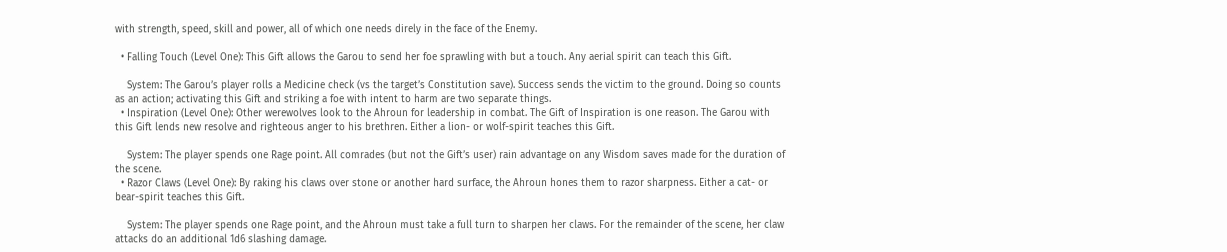with strength, speed, skill and power, all of which one needs direly in the face of the Enemy.

  • Falling Touch (Level One): This Gift allows the Garou to send her foe sprawling with but a touch. Any aerial spirit can teach this Gift.

    System: The Garou’s player rolls a Medicine check (vs the target’s Constitution save). Success sends the victim to the ground. Doing so counts as an action; activating this Gift and striking a foe with intent to harm are two separate things.
  • Inspiration (Level One): Other werewolves look to the Ahroun for leadership in combat. The Gift of Inspiration is one reason. The Garou with this Gift lends new resolve and righteous anger to his brethren. Either a lion- or wolf-spirit teaches this Gift.

    System: The player spends one Rage point. All comrades (but not the Gift’s user) rain advantage on any Wisdom saves made for the duration of the scene.
  • Razor Claws (Level One): By raking his claws over stone or another hard surface, the Ahroun hones them to razor sharpness. Either a cat- or bear-spirit teaches this Gift.

    System: The player spends one Rage point, and the Ahroun must take a full turn to sharpen her claws. For the remainder of the scene, her claw attacks do an additional 1d6 slashing damage.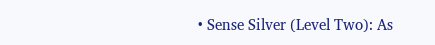• Sense Silver (Level Two): As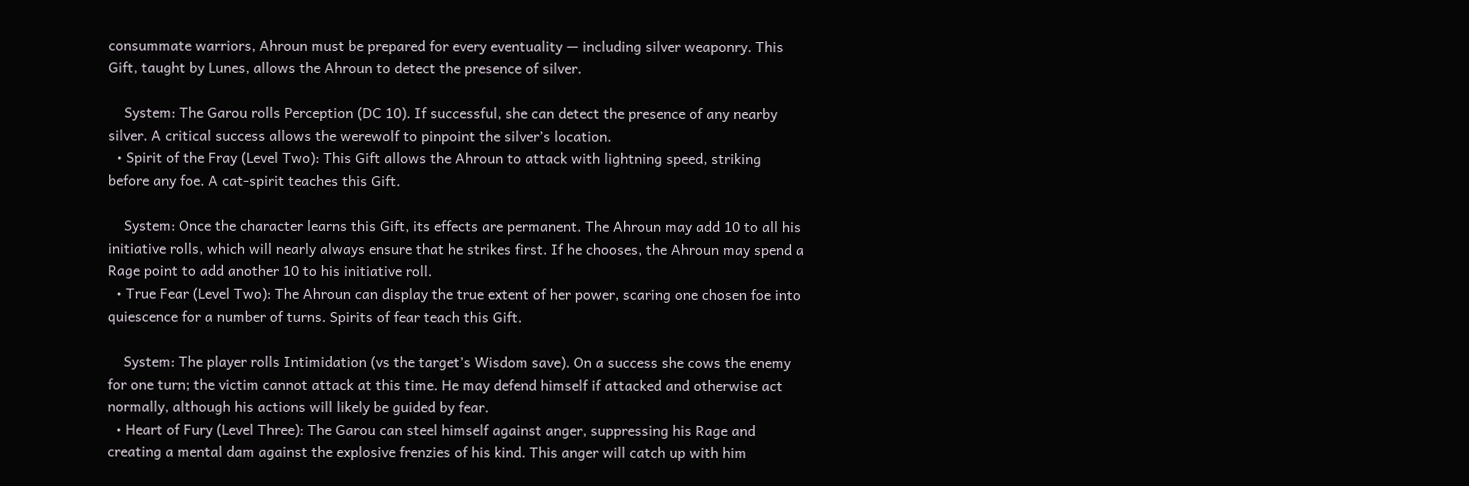consummate warriors, Ahroun must be prepared for every eventuality — including silver weaponry. This Gift, taught by Lunes, allows the Ahroun to detect the presence of silver.

    System: The Garou rolls Perception (DC 10). If successful, she can detect the presence of any nearby silver. A critical success allows the werewolf to pinpoint the silver’s location.
  • Spirit of the Fray (Level Two): This Gift allows the Ahroun to attack with lightning speed, striking before any foe. A cat-spirit teaches this Gift.

    System: Once the character learns this Gift, its effects are permanent. The Ahroun may add 10 to all his initiative rolls, which will nearly always ensure that he strikes first. If he chooses, the Ahroun may spend a Rage point to add another 10 to his initiative roll.
  • True Fear (Level Two): The Ahroun can display the true extent of her power, scaring one chosen foe into quiescence for a number of turns. Spirits of fear teach this Gift.

    System: The player rolls Intimidation (vs the target’s Wisdom save). On a success she cows the enemy for one turn; the victim cannot attack at this time. He may defend himself if attacked and otherwise act normally, although his actions will likely be guided by fear.
  • Heart of Fury (Level Three): The Garou can steel himself against anger, suppressing his Rage and creating a mental dam against the explosive frenzies of his kind. This anger will catch up with him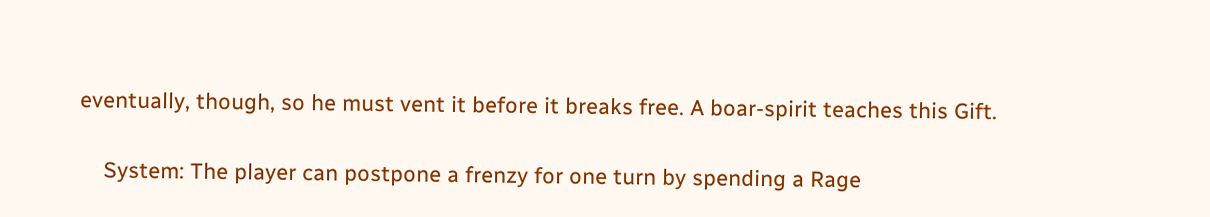eventually, though, so he must vent it before it breaks free. A boar-spirit teaches this Gift.

    System: The player can postpone a frenzy for one turn by spending a Rage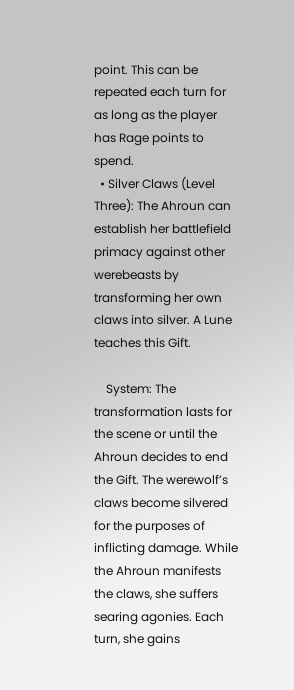point. This can be repeated each turn for as long as the player has Rage points to spend.
  • Silver Claws (Level Three): The Ahroun can establish her battlefield primacy against other werebeasts by transforming her own claws into silver. A Lune teaches this Gift.

    System: The transformation lasts for the scene or until the Ahroun decides to end the Gift. The werewolf’s claws become silvered for the purposes of inflicting damage. While the Ahroun manifests the claws, she suffers searing agonies. Each turn, she gains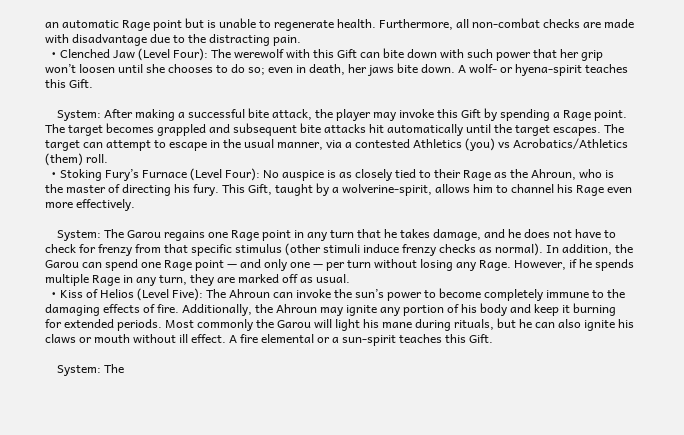an automatic Rage point but is unable to regenerate health. Furthermore, all non-combat checks are made with disadvantage due to the distracting pain.
  • Clenched Jaw (Level Four): The werewolf with this Gift can bite down with such power that her grip won’t loosen until she chooses to do so; even in death, her jaws bite down. A wolf- or hyena-spirit teaches this Gift.

    System: After making a successful bite attack, the player may invoke this Gift by spending a Rage point. The target becomes grappled and subsequent bite attacks hit automatically until the target escapes. The target can attempt to escape in the usual manner, via a contested Athletics (you) vs Acrobatics/Athletics (them) roll.
  • Stoking Fury’s Furnace (Level Four): No auspice is as closely tied to their Rage as the Ahroun, who is the master of directing his fury. This Gift, taught by a wolverine-spirit, allows him to channel his Rage even more effectively.

    System: The Garou regains one Rage point in any turn that he takes damage, and he does not have to check for frenzy from that specific stimulus (other stimuli induce frenzy checks as normal). In addition, the Garou can spend one Rage point — and only one — per turn without losing any Rage. However, if he spends multiple Rage in any turn, they are marked off as usual.
  • Kiss of Helios (Level Five): The Ahroun can invoke the sun’s power to become completely immune to the damaging effects of fire. Additionally, the Ahroun may ignite any portion of his body and keep it burning for extended periods. Most commonly the Garou will light his mane during rituals, but he can also ignite his claws or mouth without ill effect. A fire elemental or a sun-spirit teaches this Gift.

    System: The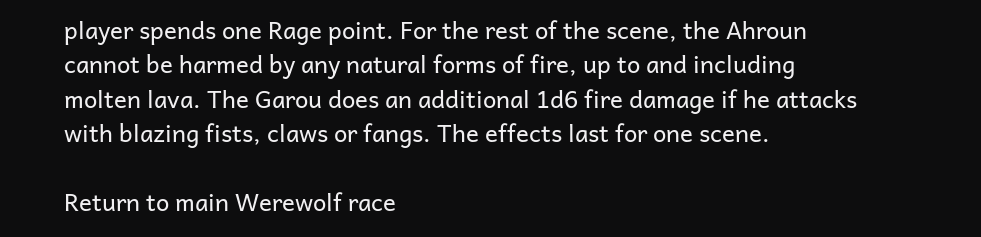player spends one Rage point. For the rest of the scene, the Ahroun cannot be harmed by any natural forms of fire, up to and including molten lava. The Garou does an additional 1d6 fire damage if he attacks with blazing fists, claws or fangs. The effects last for one scene.

Return to main Werewolf race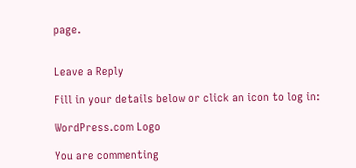page.


Leave a Reply

Fill in your details below or click an icon to log in:

WordPress.com Logo

You are commenting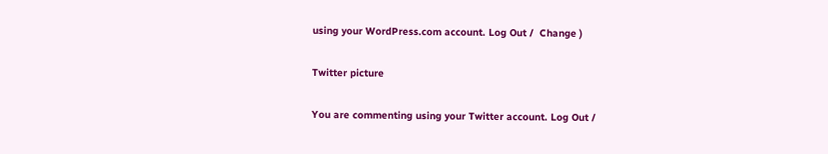using your WordPress.com account. Log Out /  Change )

Twitter picture

You are commenting using your Twitter account. Log Out /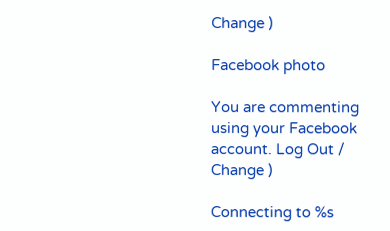Change )

Facebook photo

You are commenting using your Facebook account. Log Out /  Change )

Connecting to %s